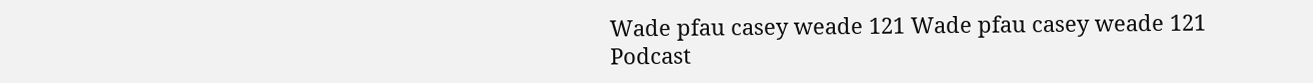Wade pfau casey weade 121 Wade pfau casey weade 121
Podcast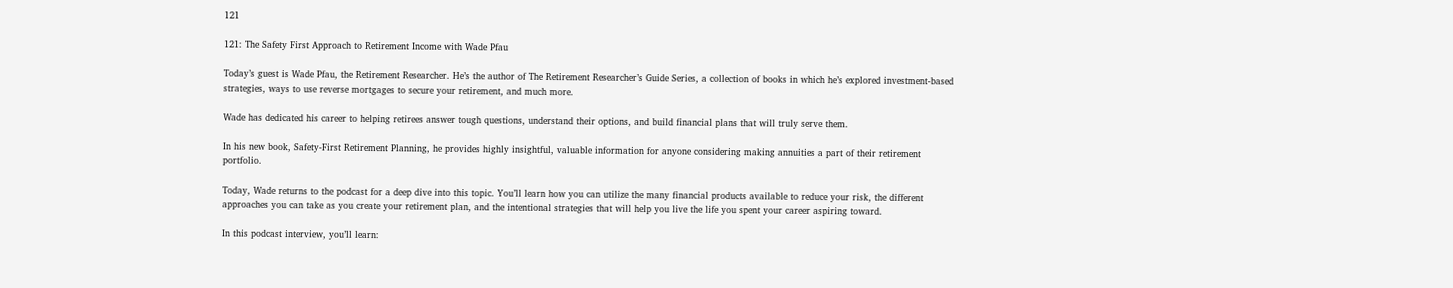121

121: The Safety First Approach to Retirement Income with Wade Pfau

Today’s guest is Wade Pfau, the Retirement Researcher. He’s the author of The Retirement Researcher’s Guide Series, a collection of books in which he’s explored investment-based strategies, ways to use reverse mortgages to secure your retirement, and much more.

Wade has dedicated his career to helping retirees answer tough questions, understand their options, and build financial plans that will truly serve them.

In his new book, Safety-First Retirement Planning, he provides highly insightful, valuable information for anyone considering making annuities a part of their retirement portfolio.

Today, Wade returns to the podcast for a deep dive into this topic. You’ll learn how you can utilize the many financial products available to reduce your risk, the different approaches you can take as you create your retirement plan, and the intentional strategies that will help you live the life you spent your career aspiring toward.

In this podcast interview, you’ll learn: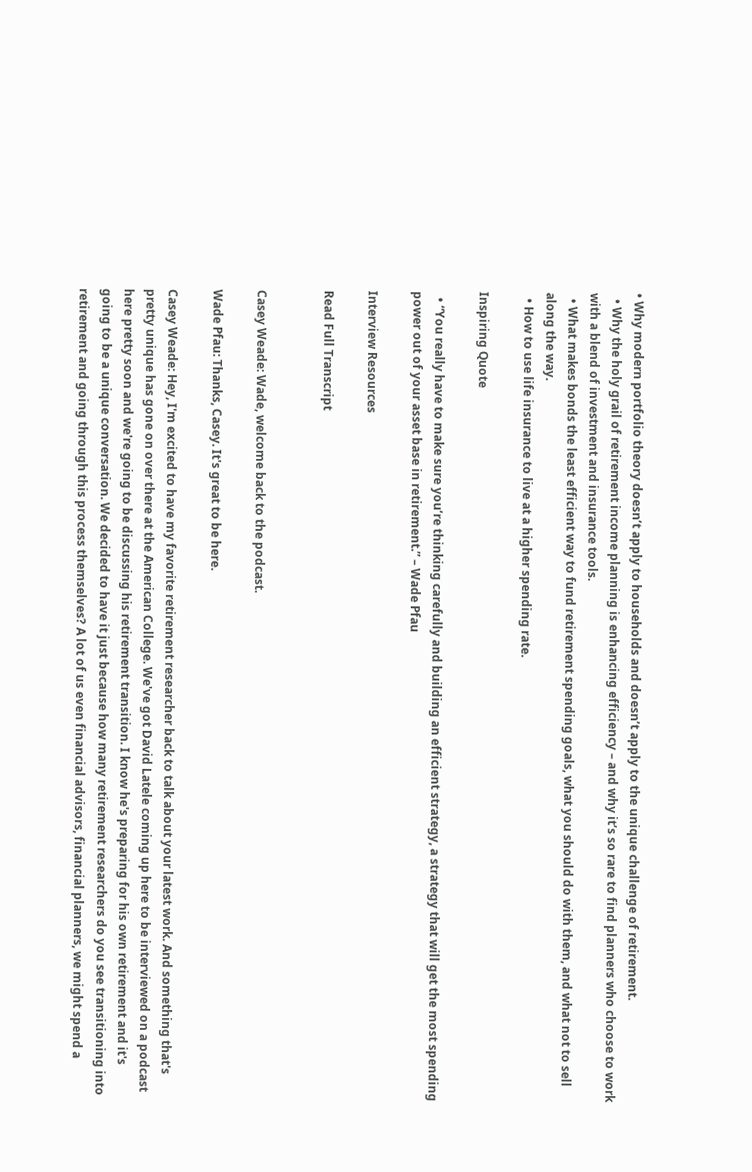• Why modern portfolio theory doesn’t apply to households and doesn’t apply to the unique challenge of retirement.
  • Why the holy grail of retirement income planning is enhancing efficiency – and why it’s so rare to find planners who choose to work with a blend of investment and insurance tools.
  • What makes bonds the least efficient way to fund retirement spending goals, what you should do with them, and what not to sell along the way.
  • How to use life insurance to live at a higher spending rate.

Inspiring Quote

  • “You really have to make sure you’re thinking carefully and building an efficient strategy, a strategy that will get the most spending power out of your asset base in retirement.” – Wade Pfau

Interview Resources

Read Full Transcript


Casey Weade: Wade, welcome back to the podcast.

Wade Pfau: Thanks, Casey. It's great to be here.

Casey Weade: Hey, I'm excited to have my favorite retirement researcher back to talk about your latest work. And something that's pretty unique has gone on over there at the American College. We've got David Latele coming up here to be interviewed on a podcast here pretty soon and we're going to be discussing his retirement transition. I know he's preparing for his own retirement and it's going to be a unique conversation. We decided to have it just because how many retirement researchers do you see transitioning into retirement and going through this process themselves? A lot of us even financial advisors, financial planners, we might spend a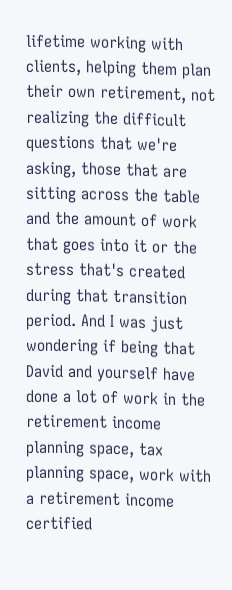lifetime working with clients, helping them plan their own retirement, not realizing the difficult questions that we're asking, those that are sitting across the table and the amount of work that goes into it or the stress that's created during that transition period. And I was just wondering if being that David and yourself have done a lot of work in the retirement income planning space, tax planning space, work with a retirement income certified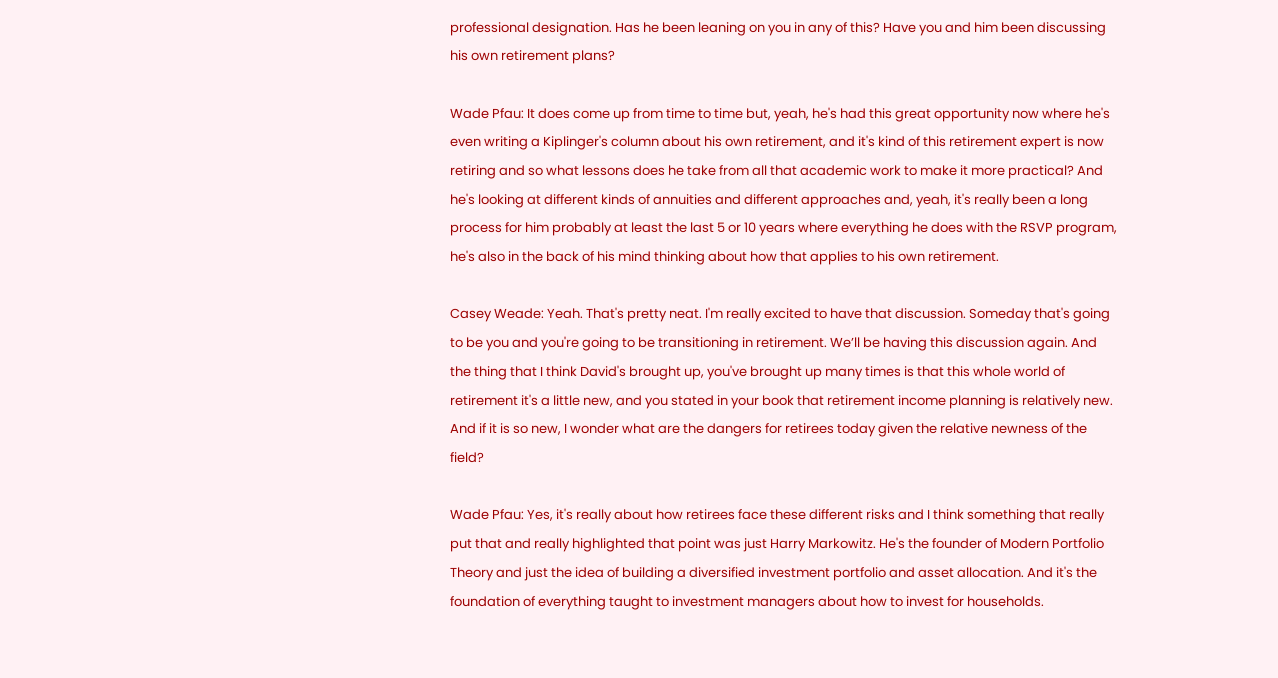professional designation. Has he been leaning on you in any of this? Have you and him been discussing his own retirement plans?

Wade Pfau: It does come up from time to time but, yeah, he's had this great opportunity now where he's even writing a Kiplinger's column about his own retirement, and it's kind of this retirement expert is now retiring and so what lessons does he take from all that academic work to make it more practical? And he's looking at different kinds of annuities and different approaches and, yeah, it's really been a long process for him probably at least the last 5 or 10 years where everything he does with the RSVP program, he's also in the back of his mind thinking about how that applies to his own retirement.

Casey Weade: Yeah. That's pretty neat. I'm really excited to have that discussion. Someday that's going to be you and you're going to be transitioning in retirement. We’ll be having this discussion again. And the thing that I think David's brought up, you've brought up many times is that this whole world of retirement it's a little new, and you stated in your book that retirement income planning is relatively new. And if it is so new, I wonder what are the dangers for retirees today given the relative newness of the field?

Wade Pfau: Yes, it's really about how retirees face these different risks and I think something that really put that and really highlighted that point was just Harry Markowitz. He's the founder of Modern Portfolio Theory and just the idea of building a diversified investment portfolio and asset allocation. And it's the foundation of everything taught to investment managers about how to invest for households.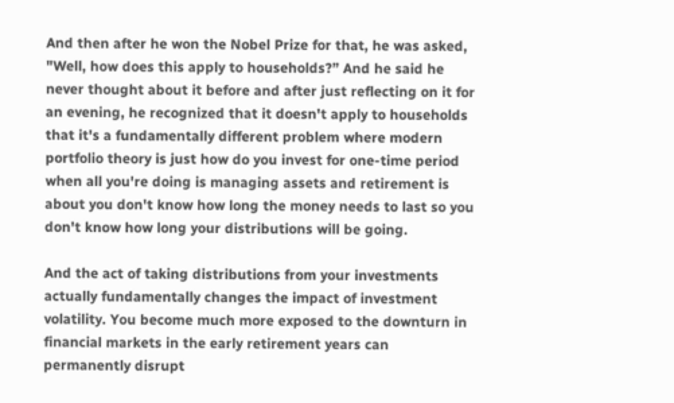And then after he won the Nobel Prize for that, he was asked, "Well, how does this apply to households?” And he said he never thought about it before and after just reflecting on it for an evening, he recognized that it doesn't apply to households that it's a fundamentally different problem where modern portfolio theory is just how do you invest for one-time period when all you're doing is managing assets and retirement is about you don't know how long the money needs to last so you don't know how long your distributions will be going.

And the act of taking distributions from your investments actually fundamentally changes the impact of investment volatility. You become much more exposed to the downturn in financial markets in the early retirement years can permanently disrupt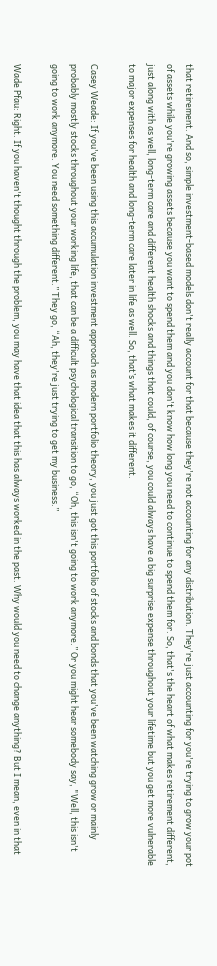that retirement. And so, simple investment-based models don't really account for that because they're not accounting for any distribution. They're just accounting for you're trying to grow your pot of assets while you're growing assets because you want to spend them and you don't know how long you need to continue to spend them for. So, that's the heart of what makes retirement different, just along with as well, long-term care and different health shocks and things that could, of course, you could always have a big surprise expense throughout your lifetime but you get more vulnerable to major expenses for health and long-term care later in life as well. So, that’s what makes it different.

Casey Weade: If you've been using this accumulation investment approach as modern portfolio theory, you just got this portfolio of stocks and bonds that you've been watching grow or mainly probably mostly stocks throughout your working life, that can be a difficult psychological transition to go, “Oh, this isn't going to work anymore.” Or you might hear somebody say, "Well, this isn't going to work anymore. You need something different.” They go, “Ah, they're just trying to get my business.”

Wade Pfau: Right. If you haven't thought through the problem, you may have that idea that this has always worked in the past. Why would you need to change anything? But I mean, even in that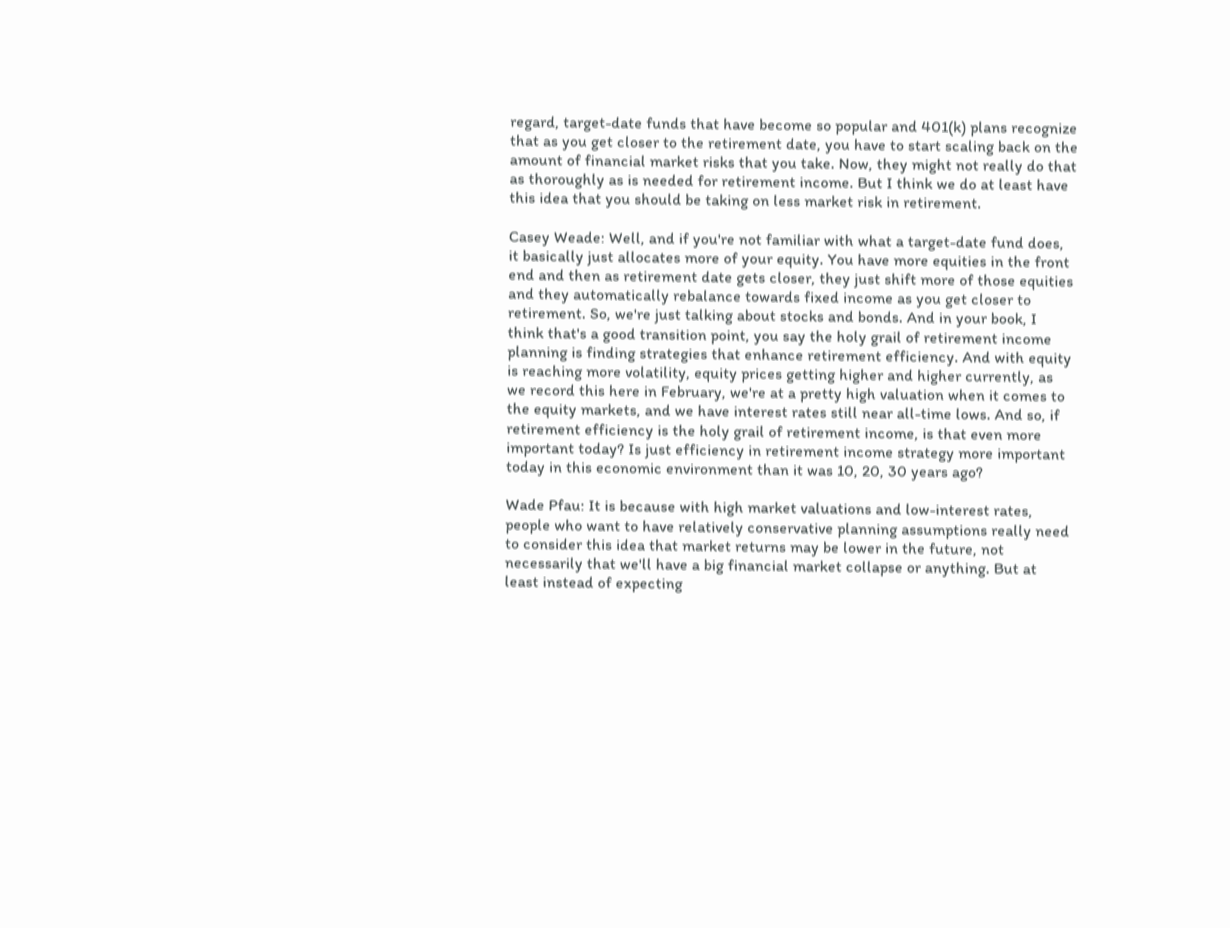regard, target-date funds that have become so popular and 401(k) plans recognize that as you get closer to the retirement date, you have to start scaling back on the amount of financial market risks that you take. Now, they might not really do that as thoroughly as is needed for retirement income. But I think we do at least have this idea that you should be taking on less market risk in retirement.

Casey Weade: Well, and if you're not familiar with what a target-date fund does, it basically just allocates more of your equity. You have more equities in the front end and then as retirement date gets closer, they just shift more of those equities and they automatically rebalance towards fixed income as you get closer to retirement. So, we're just talking about stocks and bonds. And in your book, I think that's a good transition point, you say the holy grail of retirement income planning is finding strategies that enhance retirement efficiency. And with equity is reaching more volatility, equity prices getting higher and higher currently, as we record this here in February, we're at a pretty high valuation when it comes to the equity markets, and we have interest rates still near all-time lows. And so, if retirement efficiency is the holy grail of retirement income, is that even more important today? Is just efficiency in retirement income strategy more important today in this economic environment than it was 10, 20, 30 years ago?

Wade Pfau: It is because with high market valuations and low-interest rates, people who want to have relatively conservative planning assumptions really need to consider this idea that market returns may be lower in the future, not necessarily that we'll have a big financial market collapse or anything. But at least instead of expecting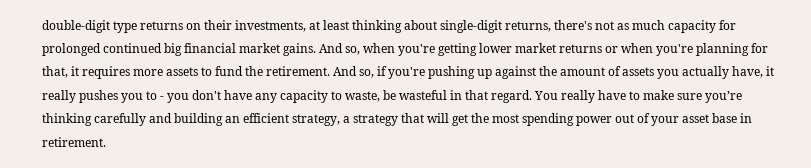double-digit type returns on their investments, at least thinking about single-digit returns, there's not as much capacity for prolonged continued big financial market gains. And so, when you're getting lower market returns or when you're planning for that, it requires more assets to fund the retirement. And so, if you're pushing up against the amount of assets you actually have, it really pushes you to - you don't have any capacity to waste, be wasteful in that regard. You really have to make sure you’re thinking carefully and building an efficient strategy, a strategy that will get the most spending power out of your asset base in retirement.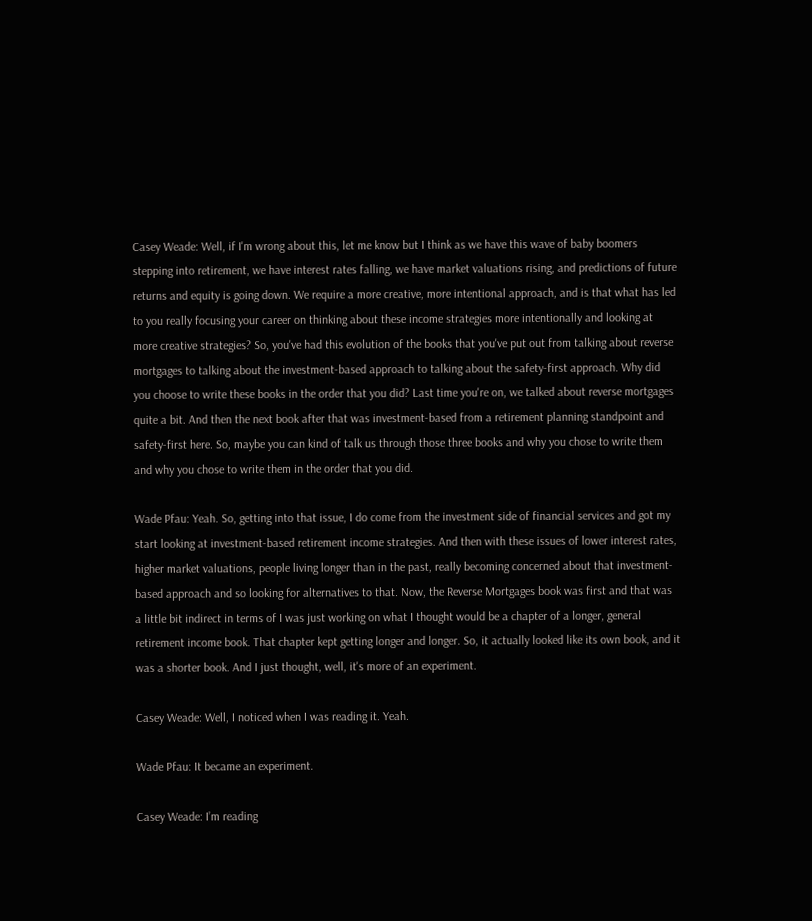Casey Weade: Well, if I'm wrong about this, let me know but I think as we have this wave of baby boomers stepping into retirement, we have interest rates falling, we have market valuations rising, and predictions of future returns and equity is going down. We require a more creative, more intentional approach, and is that what has led to you really focusing your career on thinking about these income strategies more intentionally and looking at more creative strategies? So, you've had this evolution of the books that you've put out from talking about reverse mortgages to talking about the investment-based approach to talking about the safety-first approach. Why did you choose to write these books in the order that you did? Last time you're on, we talked about reverse mortgages quite a bit. And then the next book after that was investment-based from a retirement planning standpoint and safety-first here. So, maybe you can kind of talk us through those three books and why you chose to write them and why you chose to write them in the order that you did.

Wade Pfau: Yeah. So, getting into that issue, I do come from the investment side of financial services and got my start looking at investment-based retirement income strategies. And then with these issues of lower interest rates, higher market valuations, people living longer than in the past, really becoming concerned about that investment-based approach and so looking for alternatives to that. Now, the Reverse Mortgages book was first and that was a little bit indirect in terms of I was just working on what I thought would be a chapter of a longer, general retirement income book. That chapter kept getting longer and longer. So, it actually looked like its own book, and it was a shorter book. And I just thought, well, it's more of an experiment.

Casey Weade: Well, I noticed when I was reading it. Yeah.

Wade Pfau: It became an experiment.

Casey Weade: I’m reading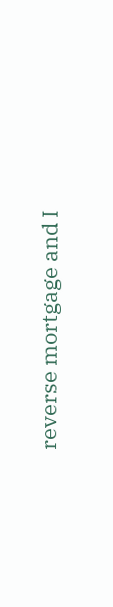reverse mortgage and I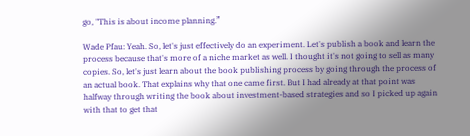go, "This is about income planning.”

Wade Pfau: Yeah. So, let's just effectively do an experiment. Let's publish a book and learn the process because that's more of a niche market as well. I thought it's not going to sell as many copies. So, let's just learn about the book publishing process by going through the process of an actual book. That explains why that one came first. But I had already at that point was halfway through writing the book about investment-based strategies and so I picked up again with that to get that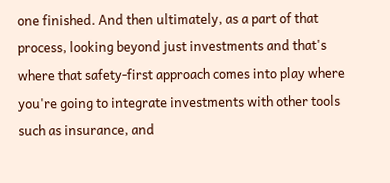one finished. And then ultimately, as a part of that process, looking beyond just investments and that's where that safety-first approach comes into play where you're going to integrate investments with other tools such as insurance, and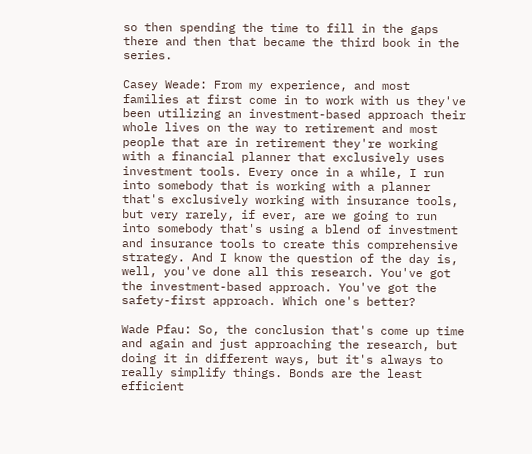so then spending the time to fill in the gaps there and then that became the third book in the series.

Casey Weade: From my experience, and most families at first come in to work with us they've been utilizing an investment-based approach their whole lives on the way to retirement and most people that are in retirement they're working with a financial planner that exclusively uses investment tools. Every once in a while, I run into somebody that is working with a planner that's exclusively working with insurance tools, but very rarely, if ever, are we going to run into somebody that's using a blend of investment and insurance tools to create this comprehensive strategy. And I know the question of the day is, well, you've done all this research. You've got the investment-based approach. You've got the safety-first approach. Which one's better?

Wade Pfau: So, the conclusion that's come up time and again and just approaching the research, but doing it in different ways, but it's always to really simplify things. Bonds are the least efficient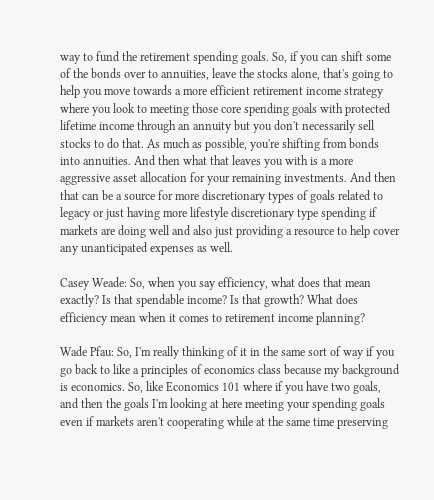way to fund the retirement spending goals. So, if you can shift some of the bonds over to annuities, leave the stocks alone, that's going to help you move towards a more efficient retirement income strategy where you look to meeting those core spending goals with protected lifetime income through an annuity but you don't necessarily sell stocks to do that. As much as possible, you're shifting from bonds into annuities. And then what that leaves you with is a more aggressive asset allocation for your remaining investments. And then that can be a source for more discretionary types of goals related to legacy or just having more lifestyle discretionary type spending if markets are doing well and also just providing a resource to help cover any unanticipated expenses as well.

Casey Weade: So, when you say efficiency, what does that mean exactly? Is that spendable income? Is that growth? What does efficiency mean when it comes to retirement income planning?

Wade Pfau: So, I'm really thinking of it in the same sort of way if you go back to like a principles of economics class because my background is economics. So, like Economics 101 where if you have two goals, and then the goals I'm looking at here meeting your spending goals even if markets aren't cooperating while at the same time preserving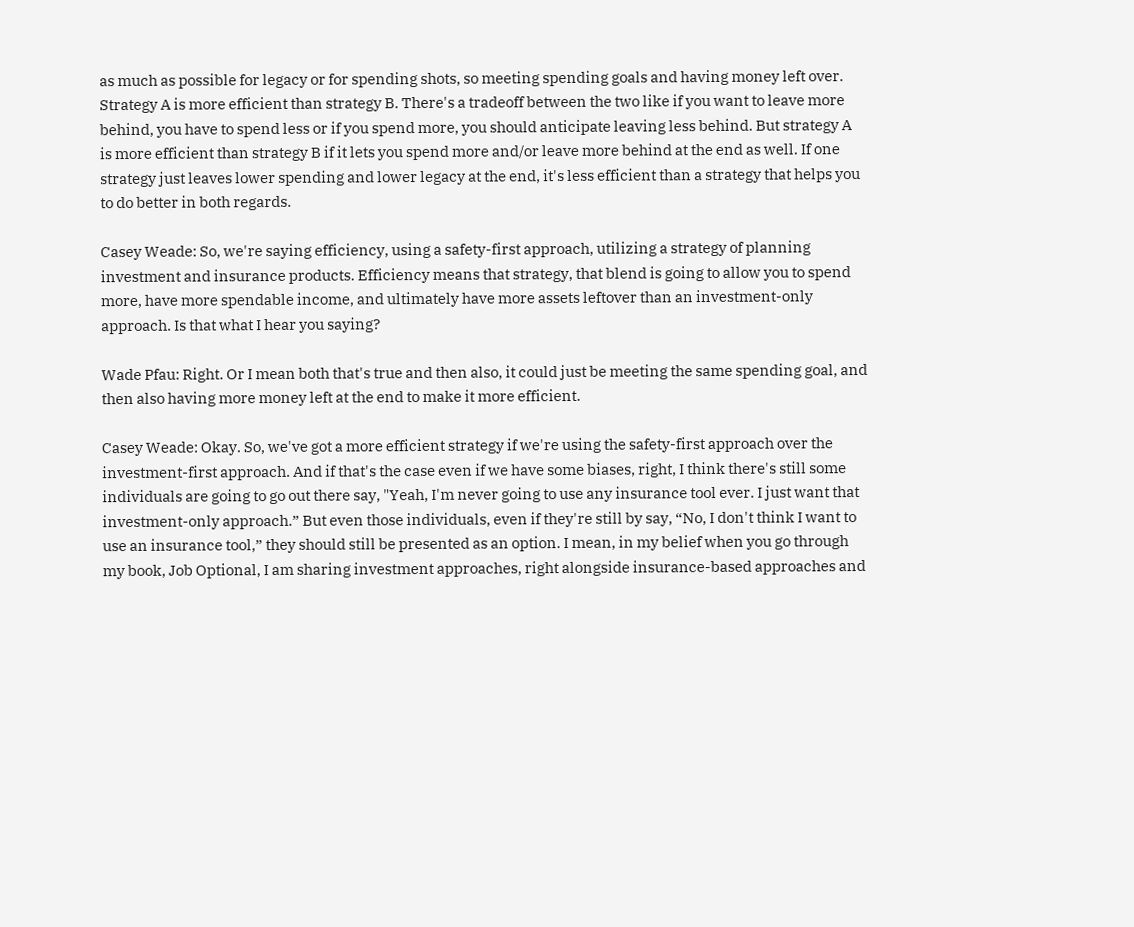as much as possible for legacy or for spending shots, so meeting spending goals and having money left over. Strategy A is more efficient than strategy B. There's a tradeoff between the two like if you want to leave more behind, you have to spend less or if you spend more, you should anticipate leaving less behind. But strategy A is more efficient than strategy B if it lets you spend more and/or leave more behind at the end as well. If one strategy just leaves lower spending and lower legacy at the end, it's less efficient than a strategy that helps you to do better in both regards.

Casey Weade: So, we're saying efficiency, using a safety-first approach, utilizing a strategy of planning investment and insurance products. Efficiency means that strategy, that blend is going to allow you to spend more, have more spendable income, and ultimately have more assets leftover than an investment-only approach. Is that what I hear you saying?

Wade Pfau: Right. Or I mean both that's true and then also, it could just be meeting the same spending goal, and then also having more money left at the end to make it more efficient.

Casey Weade: Okay. So, we've got a more efficient strategy if we're using the safety-first approach over the investment-first approach. And if that's the case even if we have some biases, right, I think there's still some individuals are going to go out there say, "Yeah, I'm never going to use any insurance tool ever. I just want that investment-only approach.” But even those individuals, even if they're still by say, “No, I don't think I want to use an insurance tool,” they should still be presented as an option. I mean, in my belief when you go through my book, Job Optional, I am sharing investment approaches, right alongside insurance-based approaches and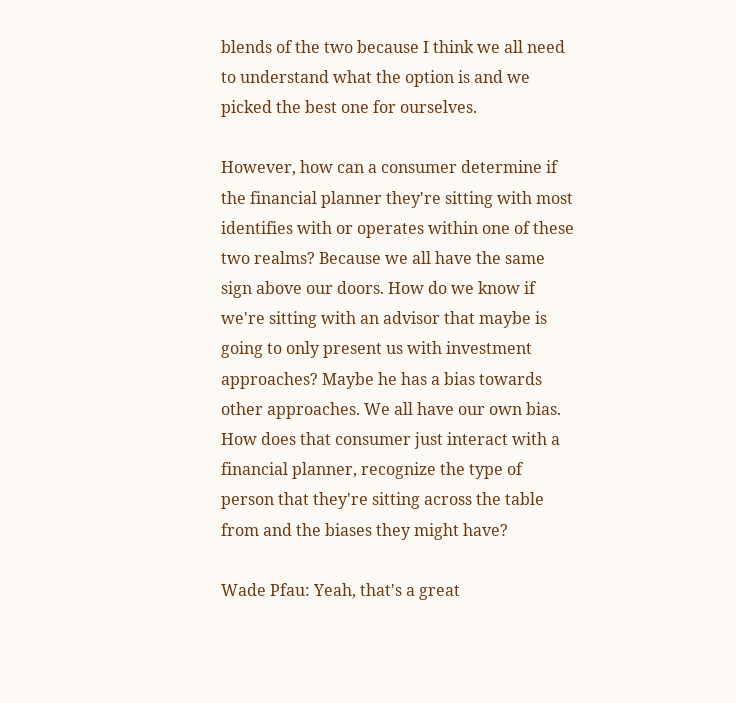blends of the two because I think we all need to understand what the option is and we picked the best one for ourselves.

However, how can a consumer determine if the financial planner they're sitting with most identifies with or operates within one of these two realms? Because we all have the same sign above our doors. How do we know if we're sitting with an advisor that maybe is going to only present us with investment approaches? Maybe he has a bias towards other approaches. We all have our own bias. How does that consumer just interact with a financial planner, recognize the type of person that they're sitting across the table from and the biases they might have?

Wade Pfau: Yeah, that's a great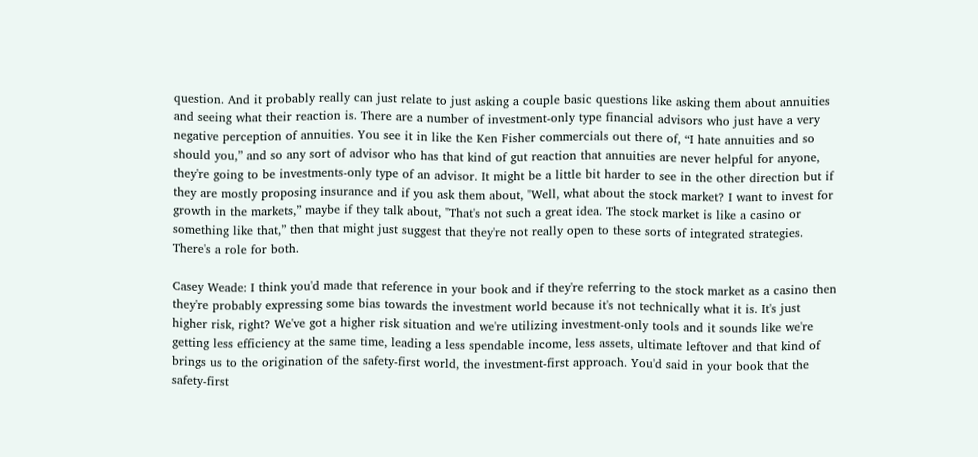question. And it probably really can just relate to just asking a couple basic questions like asking them about annuities and seeing what their reaction is. There are a number of investment-only type financial advisors who just have a very negative perception of annuities. You see it in like the Ken Fisher commercials out there of, “I hate annuities and so should you,” and so any sort of advisor who has that kind of gut reaction that annuities are never helpful for anyone, they're going to be investments-only type of an advisor. It might be a little bit harder to see in the other direction but if they are mostly proposing insurance and if you ask them about, "Well, what about the stock market? I want to invest for growth in the markets,” maybe if they talk about, "That's not such a great idea. The stock market is like a casino or something like that,” then that might just suggest that they're not really open to these sorts of integrated strategies. There's a role for both.

Casey Weade: I think you'd made that reference in your book and if they're referring to the stock market as a casino then they're probably expressing some bias towards the investment world because it's not technically what it is. It's just higher risk, right? We've got a higher risk situation and we're utilizing investment-only tools and it sounds like we're getting less efficiency at the same time, leading a less spendable income, less assets, ultimate leftover and that kind of brings us to the origination of the safety-first world, the investment-first approach. You'd said in your book that the safety-first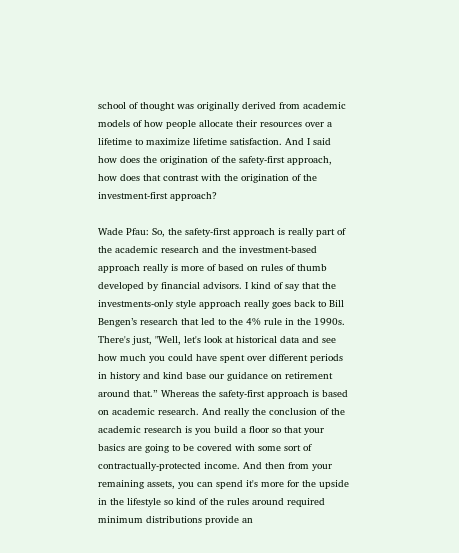school of thought was originally derived from academic models of how people allocate their resources over a lifetime to maximize lifetime satisfaction. And I said how does the origination of the safety-first approach, how does that contrast with the origination of the investment-first approach?

Wade Pfau: So, the safety-first approach is really part of the academic research and the investment-based approach really is more of based on rules of thumb developed by financial advisors. I kind of say that the investments-only style approach really goes back to Bill Bengen’s research that led to the 4% rule in the 1990s. There's just, "Well, let's look at historical data and see how much you could have spent over different periods in history and kind base our guidance on retirement around that.” Whereas the safety-first approach is based on academic research. And really the conclusion of the academic research is you build a floor so that your basics are going to be covered with some sort of contractually-protected income. And then from your remaining assets, you can spend it's more for the upside in the lifestyle so kind of the rules around required minimum distributions provide an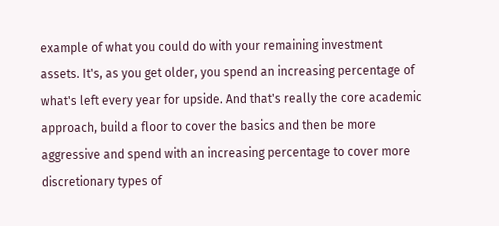example of what you could do with your remaining investment assets. It's, as you get older, you spend an increasing percentage of what's left every year for upside. And that's really the core academic approach, build a floor to cover the basics and then be more aggressive and spend with an increasing percentage to cover more discretionary types of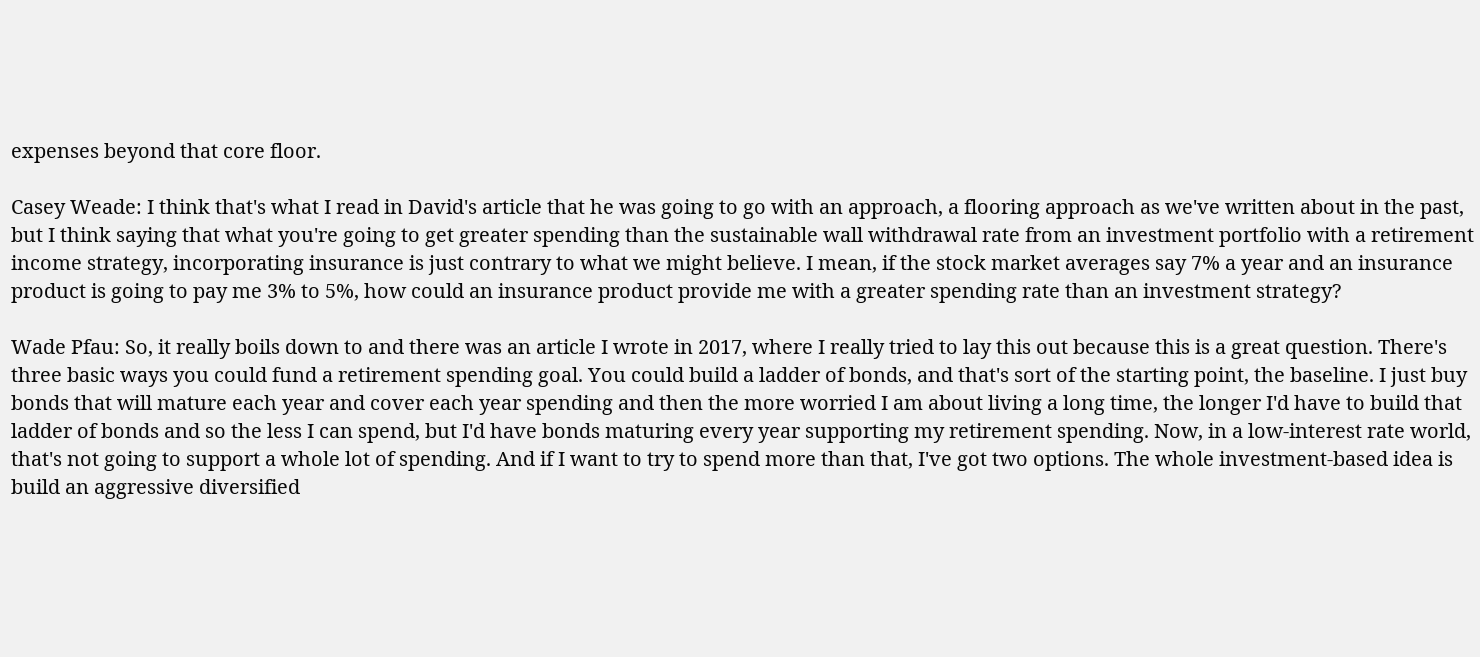expenses beyond that core floor.

Casey Weade: I think that's what I read in David's article that he was going to go with an approach, a flooring approach as we've written about in the past, but I think saying that what you're going to get greater spending than the sustainable wall withdrawal rate from an investment portfolio with a retirement income strategy, incorporating insurance is just contrary to what we might believe. I mean, if the stock market averages say 7% a year and an insurance product is going to pay me 3% to 5%, how could an insurance product provide me with a greater spending rate than an investment strategy?

Wade Pfau: So, it really boils down to and there was an article I wrote in 2017, where I really tried to lay this out because this is a great question. There's three basic ways you could fund a retirement spending goal. You could build a ladder of bonds, and that's sort of the starting point, the baseline. I just buy bonds that will mature each year and cover each year spending and then the more worried I am about living a long time, the longer I'd have to build that ladder of bonds and so the less I can spend, but I'd have bonds maturing every year supporting my retirement spending. Now, in a low-interest rate world, that's not going to support a whole lot of spending. And if I want to try to spend more than that, I've got two options. The whole investment-based idea is build an aggressive diversified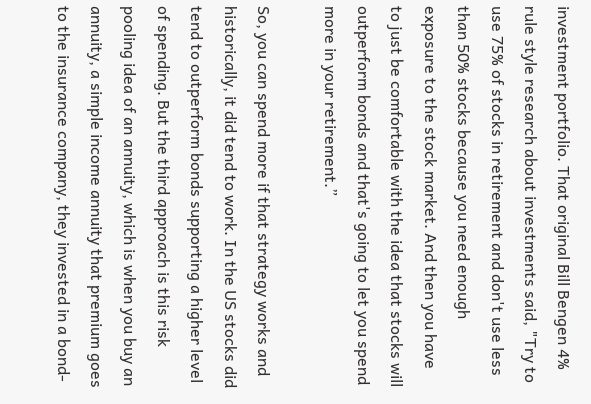investment portfolio. That original Bill Bengen 4% rule style research about investments said, "Try to use 75% of stocks in retirement and don't use less than 50% stocks because you need enough exposure to the stock market. And then you have to just be comfortable with the idea that stocks will outperform bonds and that's going to let you spend more in your retirement.”

So, you can spend more if that strategy works and historically, it did tend to work. In the US stocks did tend to outperform bonds supporting a higher level of spending. But the third approach is this risk pooling idea of an annuity, which is when you buy an annuity, a simple income annuity that premium goes to the insurance company, they invested in a bond-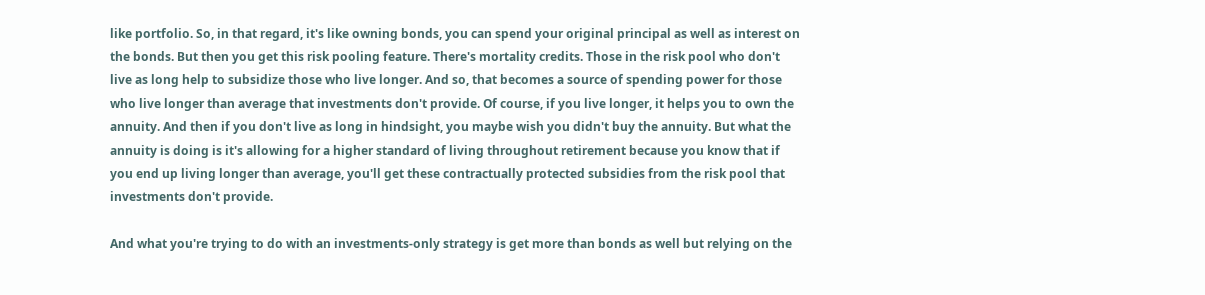like portfolio. So, in that regard, it's like owning bonds, you can spend your original principal as well as interest on the bonds. But then you get this risk pooling feature. There's mortality credits. Those in the risk pool who don't live as long help to subsidize those who live longer. And so, that becomes a source of spending power for those who live longer than average that investments don't provide. Of course, if you live longer, it helps you to own the annuity. And then if you don't live as long in hindsight, you maybe wish you didn't buy the annuity. But what the annuity is doing is it's allowing for a higher standard of living throughout retirement because you know that if you end up living longer than average, you'll get these contractually protected subsidies from the risk pool that investments don't provide.

And what you're trying to do with an investments-only strategy is get more than bonds as well but relying on the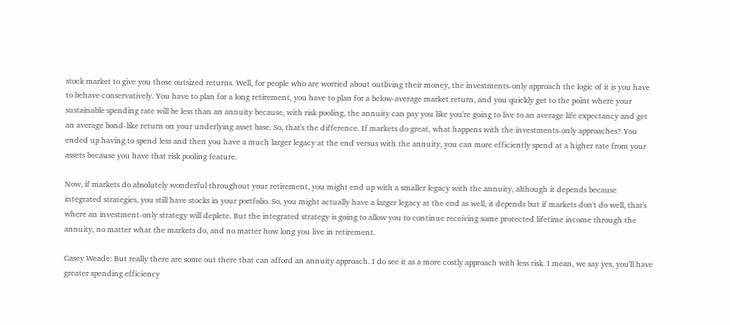stock market to give you those outsized returns. Well, for people who are worried about outliving their money, the investments-only approach the logic of it is you have to behave conservatively. You have to plan for a long retirement, you have to plan for a below-average market return, and you quickly get to the point where your sustainable spending rate will be less than an annuity because, with risk pooling, the annuity can pay you like you're going to live to an average life expectancy and get an average bond-like return on your underlying asset base. So, that's the difference. If markets do great, what happens with the investments-only approaches? You ended up having to spend less and then you have a much larger legacy at the end versus with the annuity, you can more efficiently spend at a higher rate from your assets because you have that risk pooling feature.

Now, if markets do absolutely wonderful throughout your retirement, you might end up with a smaller legacy with the annuity, although it depends because integrated strategies, you still have stocks in your portfolio. So, you might actually have a larger legacy at the end as well, it depends but if markets don't do well, that's where an investment-only strategy will deplete. But the integrated strategy is going to allow you to continue receiving some protected lifetime income through the annuity, no matter what the markets do, and no matter how long you live in retirement.

Casey Weade: But really there are some out there that can afford an annuity approach. I do see it as a more costly approach with less risk. I mean, we say yes, you'll have greater spending efficiency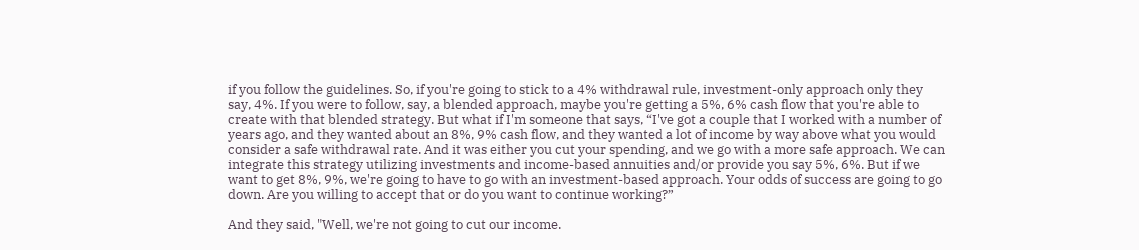if you follow the guidelines. So, if you're going to stick to a 4% withdrawal rule, investment-only approach only they say, 4%. If you were to follow, say, a blended approach, maybe you're getting a 5%, 6% cash flow that you're able to create with that blended strategy. But what if I'm someone that says, “I've got a couple that I worked with a number of years ago, and they wanted about an 8%, 9% cash flow, and they wanted a lot of income by way above what you would consider a safe withdrawal rate. And it was either you cut your spending, and we go with a more safe approach. We can integrate this strategy utilizing investments and income-based annuities and/or provide you say 5%, 6%. But if we want to get 8%, 9%, we're going to have to go with an investment-based approach. Your odds of success are going to go down. Are you willing to accept that or do you want to continue working?”

And they said, "Well, we're not going to cut our income.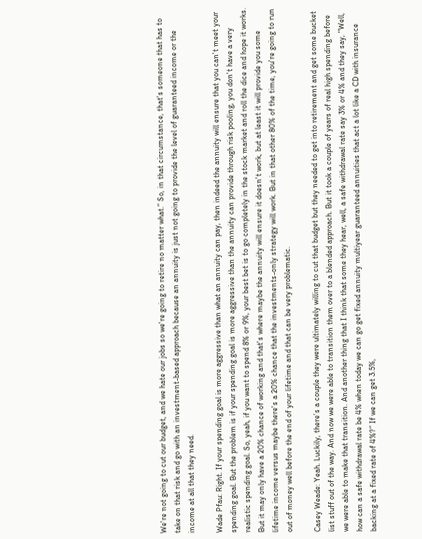We're not going to cut our budget, and we hate our jobs so we're going to retire no matter what.” So, in that circumstance, that's someone that has to take on that risk and go with an investment-based approach because an annuity is just not going to provide the level of guaranteed income or the income at all that they need.

Wade Pfau: Right. If your spending goal is more aggressive than what an annuity can pay, then indeed the annuity will ensure that you can't meet your spending goal. But the problem is if your spending goal is more aggressive than the annuity can provide through risk pooling, you don't have a very realistic spending goal. So, yeah, if you want to spend 8% or 9%, your best bet is to go completely in the stock market and roll the dice and hope it works. But it may only have a 20% chance of working and that's where maybe the annuity will ensure it doesn't work, but at least it will provide you some lifetime income versus maybe there's a 20% chance that the investments-only strategy will work. But in that other 80% of the time, you're going to run out of money well before the end of your lifetime and that can be very problematic.

Casey Weade: Yeah. Luckily, there’s a couple they were ultimately willing to cut that budget but they needed to get into retirement and get some bucket list stuff out of the way. And now we were able to transition them over to a blended approach. But it took a couple of years of real high spending before we were able to make that transition. And another thing that I think that some they hear, well, a safe withdrawal rate say 3% or 4% and they say, "Well, how can a safe withdrawal rate be 4% when today we can go get fixed annuity multiyear guaranteed annuities that act a lot like a CD with insurance backing at a fixed rate of 4%?” If we can get 3.5%,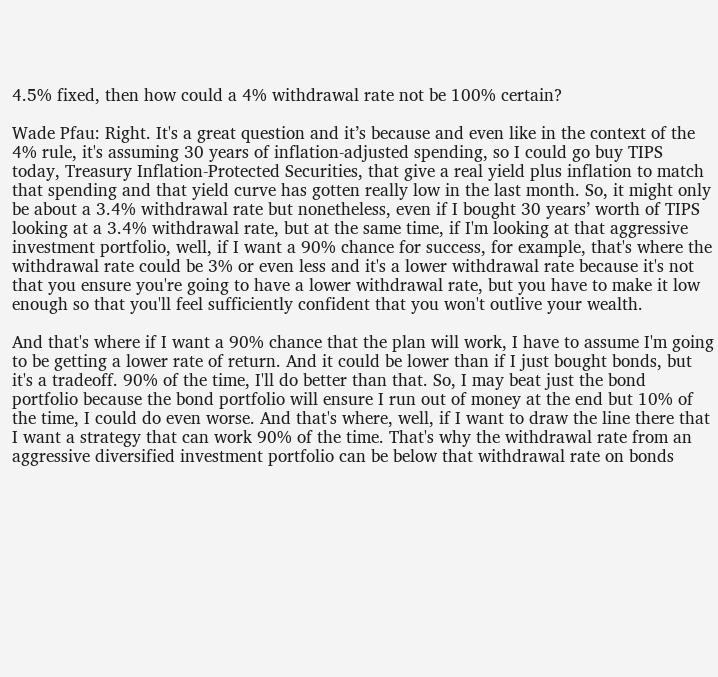4.5% fixed, then how could a 4% withdrawal rate not be 100% certain?

Wade Pfau: Right. It's a great question and it’s because and even like in the context of the 4% rule, it's assuming 30 years of inflation-adjusted spending, so I could go buy TIPS today, Treasury Inflation-Protected Securities, that give a real yield plus inflation to match that spending and that yield curve has gotten really low in the last month. So, it might only be about a 3.4% withdrawal rate but nonetheless, even if I bought 30 years’ worth of TIPS looking at a 3.4% withdrawal rate, but at the same time, if I'm looking at that aggressive investment portfolio, well, if I want a 90% chance for success, for example, that's where the withdrawal rate could be 3% or even less and it's a lower withdrawal rate because it's not that you ensure you're going to have a lower withdrawal rate, but you have to make it low enough so that you'll feel sufficiently confident that you won't outlive your wealth.

And that's where if I want a 90% chance that the plan will work, I have to assume I'm going to be getting a lower rate of return. And it could be lower than if I just bought bonds, but it's a tradeoff. 90% of the time, I'll do better than that. So, I may beat just the bond portfolio because the bond portfolio will ensure I run out of money at the end but 10% of the time, I could do even worse. And that's where, well, if I want to draw the line there that I want a strategy that can work 90% of the time. That's why the withdrawal rate from an aggressive diversified investment portfolio can be below that withdrawal rate on bonds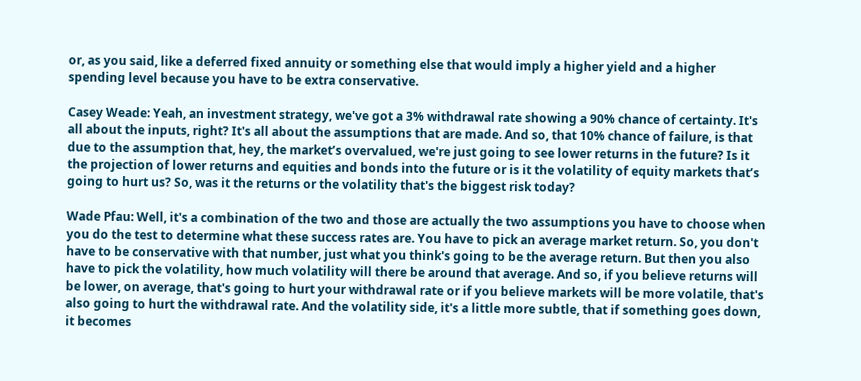or, as you said, like a deferred fixed annuity or something else that would imply a higher yield and a higher spending level because you have to be extra conservative.

Casey Weade: Yeah, an investment strategy, we've got a 3% withdrawal rate showing a 90% chance of certainty. It's all about the inputs, right? It's all about the assumptions that are made. And so, that 10% chance of failure, is that due to the assumption that, hey, the market’s overvalued, we're just going to see lower returns in the future? Is it the projection of lower returns and equities and bonds into the future or is it the volatility of equity markets that’s going to hurt us? So, was it the returns or the volatility that's the biggest risk today?

Wade Pfau: Well, it's a combination of the two and those are actually the two assumptions you have to choose when you do the test to determine what these success rates are. You have to pick an average market return. So, you don't have to be conservative with that number, just what you think's going to be the average return. But then you also have to pick the volatility, how much volatility will there be around that average. And so, if you believe returns will be lower, on average, that's going to hurt your withdrawal rate or if you believe markets will be more volatile, that's also going to hurt the withdrawal rate. And the volatility side, it's a little more subtle, that if something goes down, it becomes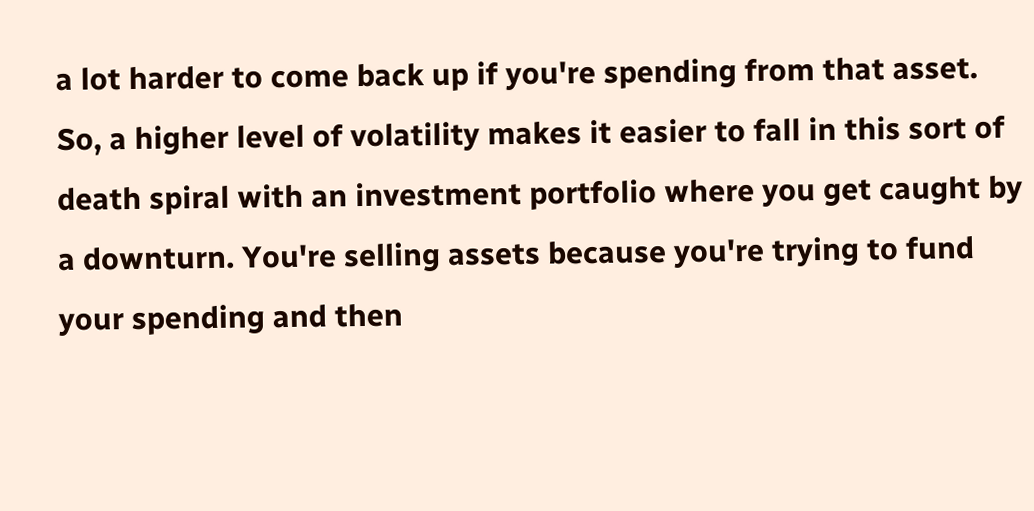a lot harder to come back up if you're spending from that asset. So, a higher level of volatility makes it easier to fall in this sort of death spiral with an investment portfolio where you get caught by a downturn. You're selling assets because you're trying to fund your spending and then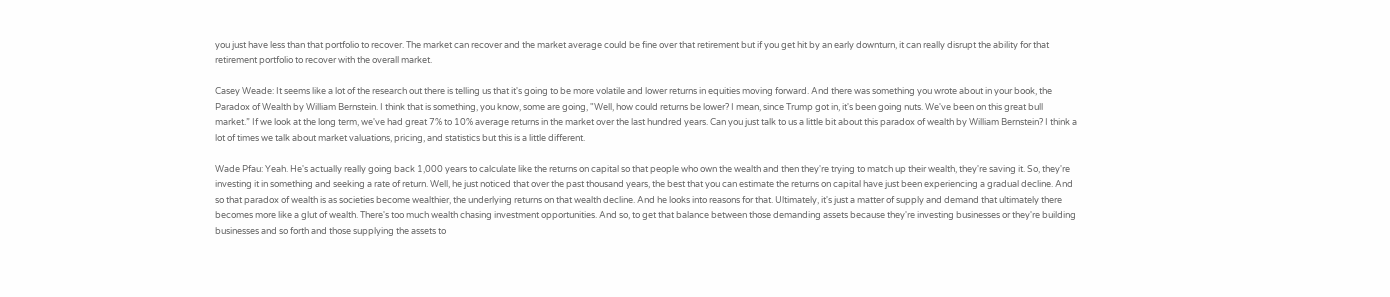you just have less than that portfolio to recover. The market can recover and the market average could be fine over that retirement but if you get hit by an early downturn, it can really disrupt the ability for that retirement portfolio to recover with the overall market.

Casey Weade: It seems like a lot of the research out there is telling us that it's going to be more volatile and lower returns in equities moving forward. And there was something you wrote about in your book, the Paradox of Wealth by William Bernstein. I think that is something, you know, some are going, "Well, how could returns be lower? I mean, since Trump got in, it's been going nuts. We've been on this great bull market.” If we look at the long term, we've had great 7% to 10% average returns in the market over the last hundred years. Can you just talk to us a little bit about this paradox of wealth by William Bernstein? I think a lot of times we talk about market valuations, pricing, and statistics but this is a little different.

Wade Pfau: Yeah. He's actually really going back 1,000 years to calculate like the returns on capital so that people who own the wealth and then they're trying to match up their wealth, they're saving it. So, they're investing it in something and seeking a rate of return. Well, he just noticed that over the past thousand years, the best that you can estimate the returns on capital have just been experiencing a gradual decline. And so that paradox of wealth is as societies become wealthier, the underlying returns on that wealth decline. And he looks into reasons for that. Ultimately, it's just a matter of supply and demand that ultimately there becomes more like a glut of wealth. There's too much wealth chasing investment opportunities. And so, to get that balance between those demanding assets because they're investing businesses or they're building businesses and so forth and those supplying the assets to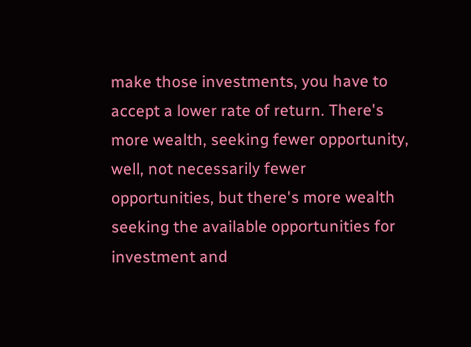make those investments, you have to accept a lower rate of return. There's more wealth, seeking fewer opportunity, well, not necessarily fewer opportunities, but there's more wealth seeking the available opportunities for investment and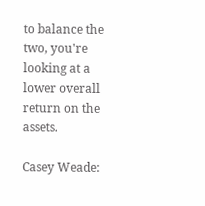to balance the two, you're looking at a lower overall return on the assets.

Casey Weade: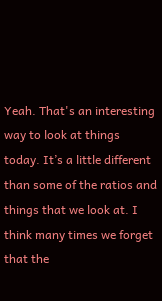Yeah. That's an interesting way to look at things today. It’s a little different than some of the ratios and things that we look at. I think many times we forget that the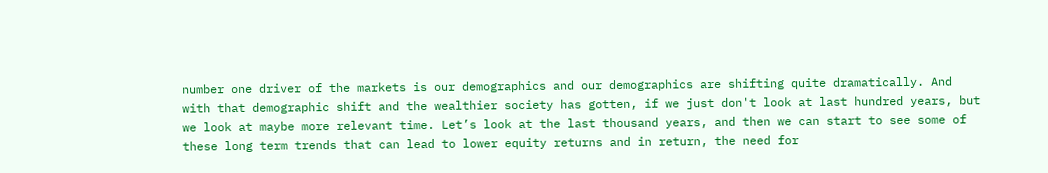number one driver of the markets is our demographics and our demographics are shifting quite dramatically. And with that demographic shift and the wealthier society has gotten, if we just don't look at last hundred years, but we look at maybe more relevant time. Let’s look at the last thousand years, and then we can start to see some of these long term trends that can lead to lower equity returns and in return, the need for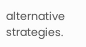alternative strategies.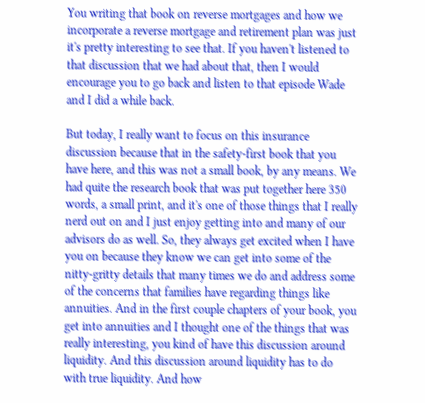You writing that book on reverse mortgages and how we incorporate a reverse mortgage and retirement plan was just it's pretty interesting to see that. If you haven't listened to that discussion that we had about that, then I would encourage you to go back and listen to that episode Wade and I did a while back.

But today, I really want to focus on this insurance discussion because that in the safety-first book that you have here, and this was not a small book, by any means. We had quite the research book that was put together here 350 words, a small print, and it's one of those things that I really nerd out on and I just enjoy getting into and many of our advisors do as well. So, they always get excited when I have you on because they know we can get into some of the nitty-gritty details that many times we do and address some of the concerns that families have regarding things like annuities. And in the first couple chapters of your book, you get into annuities and I thought one of the things that was really interesting, you kind of have this discussion around liquidity. And this discussion around liquidity has to do with true liquidity. And how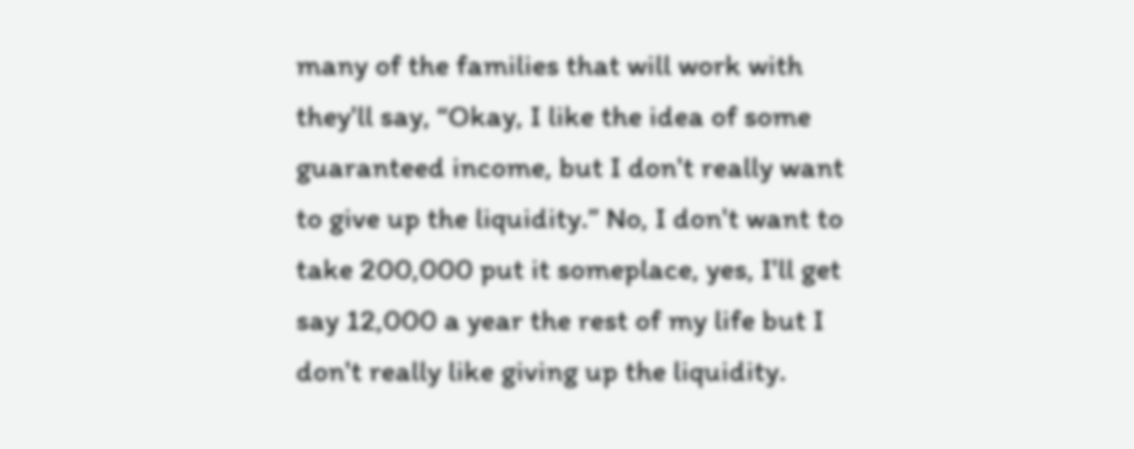many of the families that will work with they'll say, “Okay, I like the idea of some guaranteed income, but I don't really want to give up the liquidity.” No, I don't want to take 200,000 put it someplace, yes, I'll get say 12,000 a year the rest of my life but I don't really like giving up the liquidity.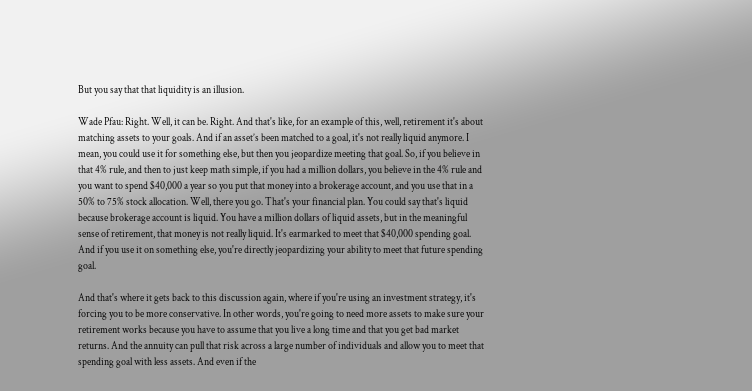But you say that that liquidity is an illusion.

Wade Pfau: Right. Well, it can be. Right. And that's like, for an example of this, well, retirement it's about matching assets to your goals. And if an asset’s been matched to a goal, it's not really liquid anymore. I mean, you could use it for something else, but then you jeopardize meeting that goal. So, if you believe in that 4% rule, and then to just keep math simple, if you had a million dollars, you believe in the 4% rule and you want to spend $40,000 a year so you put that money into a brokerage account, and you use that in a 50% to 75% stock allocation. Well, there you go. That's your financial plan. You could say that's liquid because brokerage account is liquid. You have a million dollars of liquid assets, but in the meaningful sense of retirement, that money is not really liquid. It's earmarked to meet that $40,000 spending goal. And if you use it on something else, you're directly jeopardizing your ability to meet that future spending goal.

And that's where it gets back to this discussion again, where if you're using an investment strategy, it's forcing you to be more conservative. In other words, you're going to need more assets to make sure your retirement works because you have to assume that you live a long time and that you get bad market returns. And the annuity can pull that risk across a large number of individuals and allow you to meet that spending goal with less assets. And even if the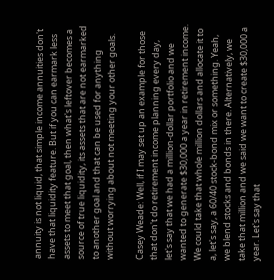annuity is not liquid, that simple income annuities don't have that liquidity feature. But if you can earmark less assets to meet that goal, then what's leftover becomes a source of true liquidity, its assets that are not earmarked to another goal and that can be used for anything without worrying about not meeting your other goals.

Casey Weade: Well, if I may set up an example for those that don't do retirement income planning every day, let's say that we had a million-dollar portfolio and we wanted to generate $30,000 a year in retirement income. We could take that whole million dollars and allocate it to a, let's say, a 60/40 stock-bond mix or something. Yeah, we blend stocks and bonds in there. Alternatively, we take that million and we said we want to create $30,000 a year. Let's say that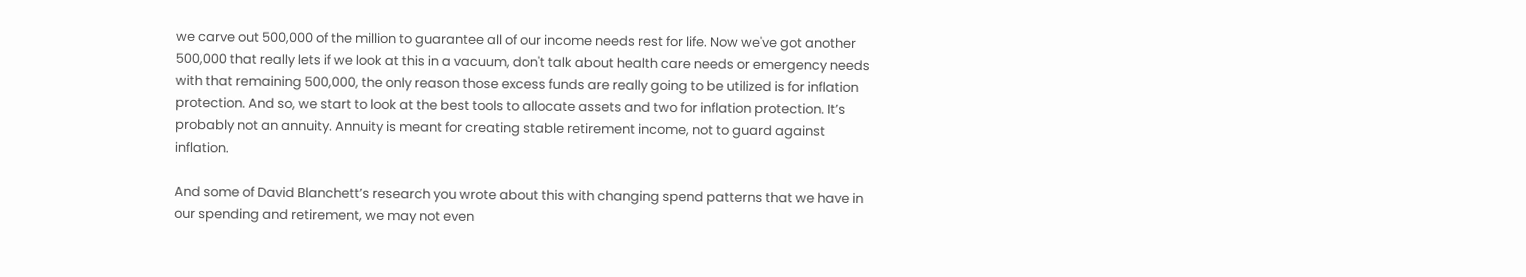we carve out 500,000 of the million to guarantee all of our income needs rest for life. Now we've got another 500,000 that really lets if we look at this in a vacuum, don't talk about health care needs or emergency needs with that remaining 500,000, the only reason those excess funds are really going to be utilized is for inflation protection. And so, we start to look at the best tools to allocate assets and two for inflation protection. It’s probably not an annuity. Annuity is meant for creating stable retirement income, not to guard against inflation.

And some of David Blanchett’s research you wrote about this with changing spend patterns that we have in our spending and retirement, we may not even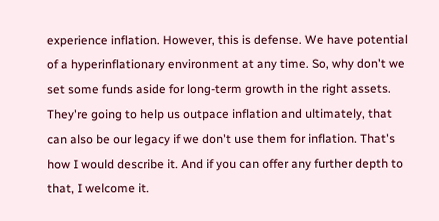experience inflation. However, this is defense. We have potential of a hyperinflationary environment at any time. So, why don't we set some funds aside for long-term growth in the right assets. They're going to help us outpace inflation and ultimately, that can also be our legacy if we don't use them for inflation. That's how I would describe it. And if you can offer any further depth to that, I welcome it.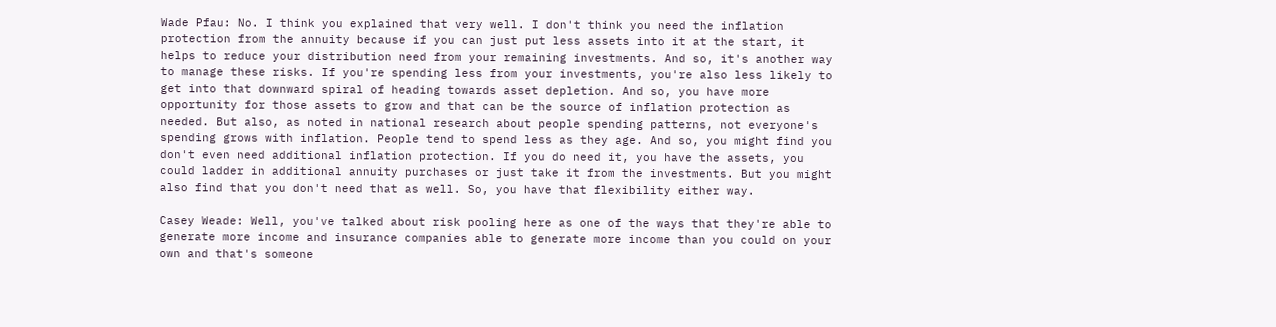Wade Pfau: No. I think you explained that very well. I don't think you need the inflation protection from the annuity because if you can just put less assets into it at the start, it helps to reduce your distribution need from your remaining investments. And so, it's another way to manage these risks. If you're spending less from your investments, you're also less likely to get into that downward spiral of heading towards asset depletion. And so, you have more opportunity for those assets to grow and that can be the source of inflation protection as needed. But also, as noted in national research about people spending patterns, not everyone's spending grows with inflation. People tend to spend less as they age. And so, you might find you don't even need additional inflation protection. If you do need it, you have the assets, you could ladder in additional annuity purchases or just take it from the investments. But you might also find that you don't need that as well. So, you have that flexibility either way.

Casey Weade: Well, you've talked about risk pooling here as one of the ways that they're able to generate more income and insurance companies able to generate more income than you could on your own and that's someone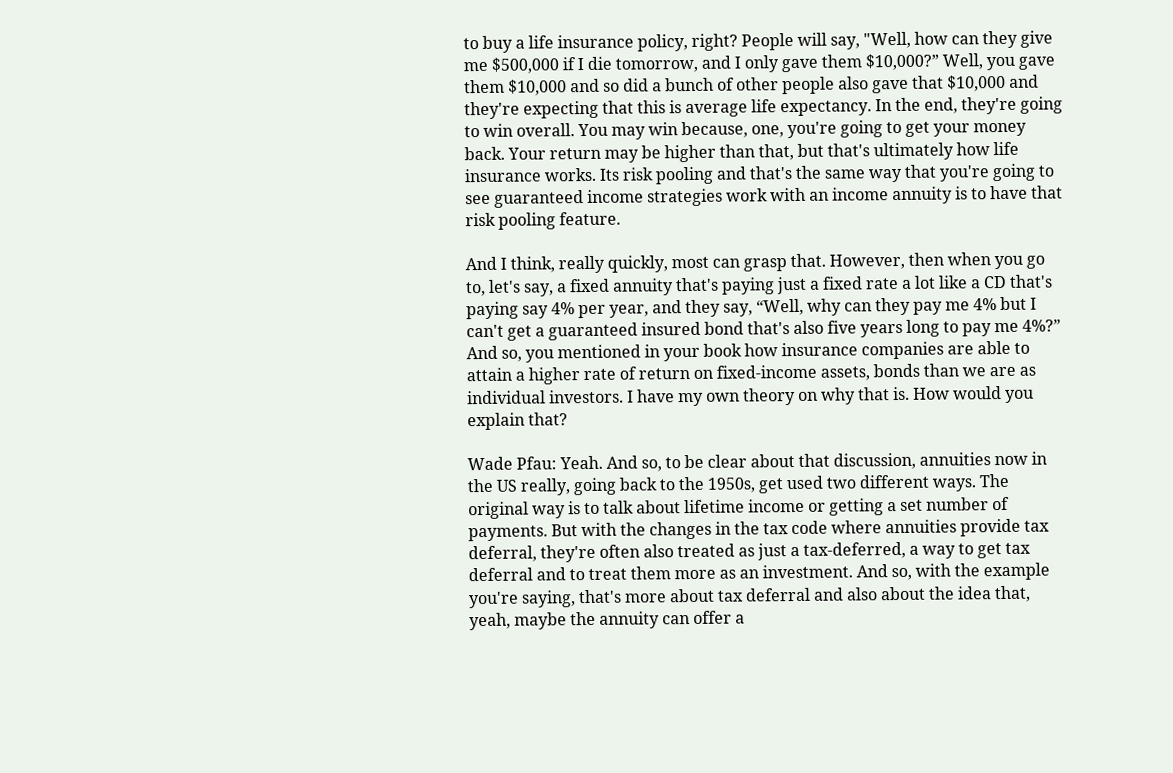to buy a life insurance policy, right? People will say, "Well, how can they give me $500,000 if I die tomorrow, and I only gave them $10,000?” Well, you gave them $10,000 and so did a bunch of other people also gave that $10,000 and they're expecting that this is average life expectancy. In the end, they're going to win overall. You may win because, one, you're going to get your money back. Your return may be higher than that, but that's ultimately how life insurance works. Its risk pooling and that's the same way that you're going to see guaranteed income strategies work with an income annuity is to have that risk pooling feature.

And I think, really quickly, most can grasp that. However, then when you go to, let's say, a fixed annuity that's paying just a fixed rate a lot like a CD that's paying say 4% per year, and they say, “Well, why can they pay me 4% but I can't get a guaranteed insured bond that's also five years long to pay me 4%?” And so, you mentioned in your book how insurance companies are able to attain a higher rate of return on fixed-income assets, bonds than we are as individual investors. I have my own theory on why that is. How would you explain that?

Wade Pfau: Yeah. And so, to be clear about that discussion, annuities now in the US really, going back to the 1950s, get used two different ways. The original way is to talk about lifetime income or getting a set number of payments. But with the changes in the tax code where annuities provide tax deferral, they're often also treated as just a tax-deferred, a way to get tax deferral and to treat them more as an investment. And so, with the example you're saying, that's more about tax deferral and also about the idea that, yeah, maybe the annuity can offer a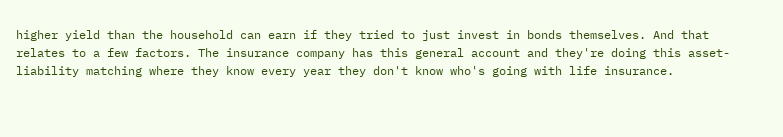higher yield than the household can earn if they tried to just invest in bonds themselves. And that relates to a few factors. The insurance company has this general account and they're doing this asset-liability matching where they know every year they don't know who's going with life insurance.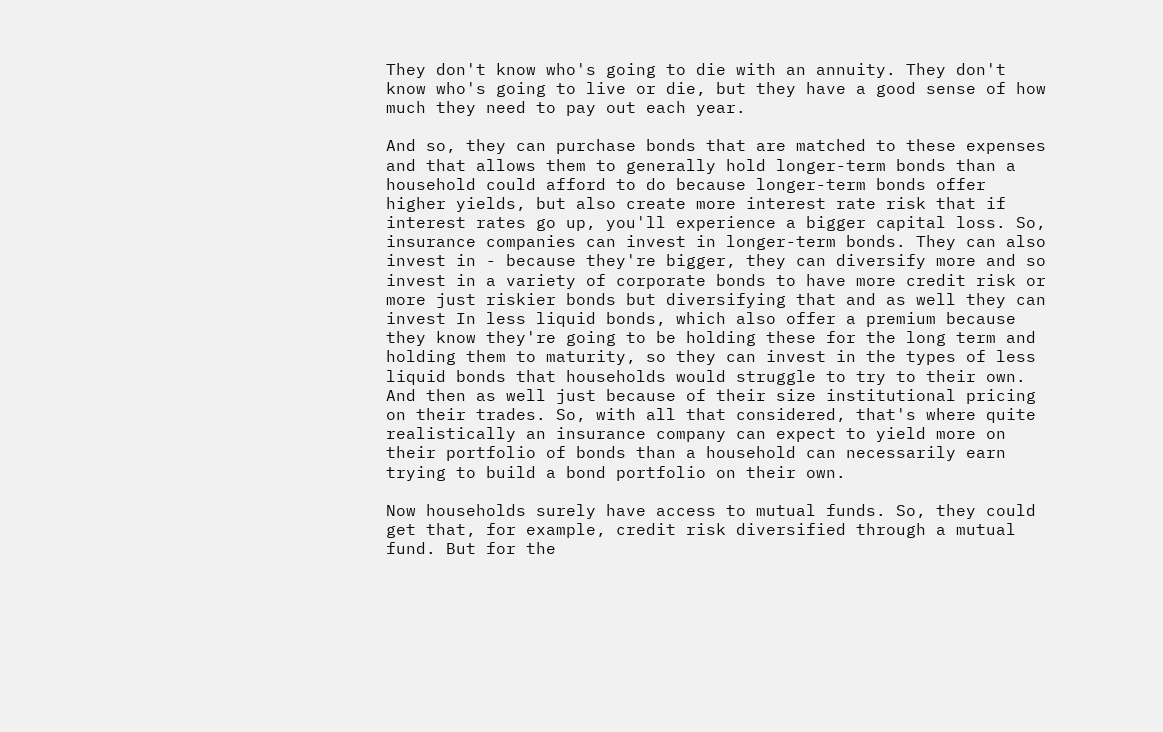They don't know who's going to die with an annuity. They don't know who's going to live or die, but they have a good sense of how much they need to pay out each year.

And so, they can purchase bonds that are matched to these expenses and that allows them to generally hold longer-term bonds than a household could afford to do because longer-term bonds offer higher yields, but also create more interest rate risk that if interest rates go up, you'll experience a bigger capital loss. So, insurance companies can invest in longer-term bonds. They can also invest in - because they're bigger, they can diversify more and so invest in a variety of corporate bonds to have more credit risk or more just riskier bonds but diversifying that and as well they can invest In less liquid bonds, which also offer a premium because they know they're going to be holding these for the long term and holding them to maturity, so they can invest in the types of less liquid bonds that households would struggle to try to their own. And then as well just because of their size institutional pricing on their trades. So, with all that considered, that's where quite realistically an insurance company can expect to yield more on their portfolio of bonds than a household can necessarily earn trying to build a bond portfolio on their own.

Now households surely have access to mutual funds. So, they could get that, for example, credit risk diversified through a mutual fund. But for the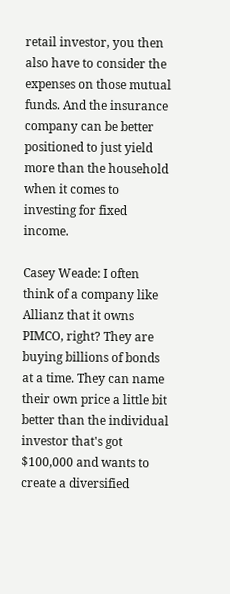retail investor, you then also have to consider the expenses on those mutual funds. And the insurance company can be better positioned to just yield more than the household when it comes to investing for fixed income.

Casey Weade: I often think of a company like Allianz that it owns PIMCO, right? They are buying billions of bonds at a time. They can name their own price a little bit better than the individual investor that's got $100,000 and wants to create a diversified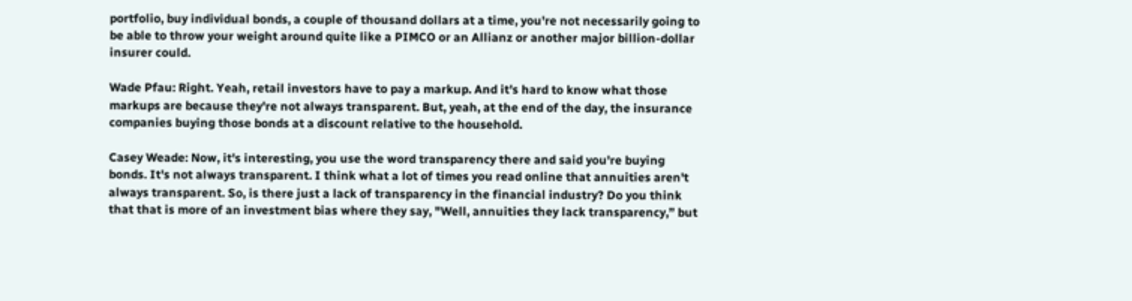portfolio, buy individual bonds, a couple of thousand dollars at a time, you're not necessarily going to be able to throw your weight around quite like a PIMCO or an Allianz or another major billion-dollar insurer could.

Wade Pfau: Right. Yeah, retail investors have to pay a markup. And it's hard to know what those markups are because they're not always transparent. But, yeah, at the end of the day, the insurance companies buying those bonds at a discount relative to the household.

Casey Weade: Now, it's interesting, you use the word transparency there and said you're buying bonds. It's not always transparent. I think what a lot of times you read online that annuities aren't always transparent. So, is there just a lack of transparency in the financial industry? Do you think that that is more of an investment bias where they say, "Well, annuities they lack transparency,” but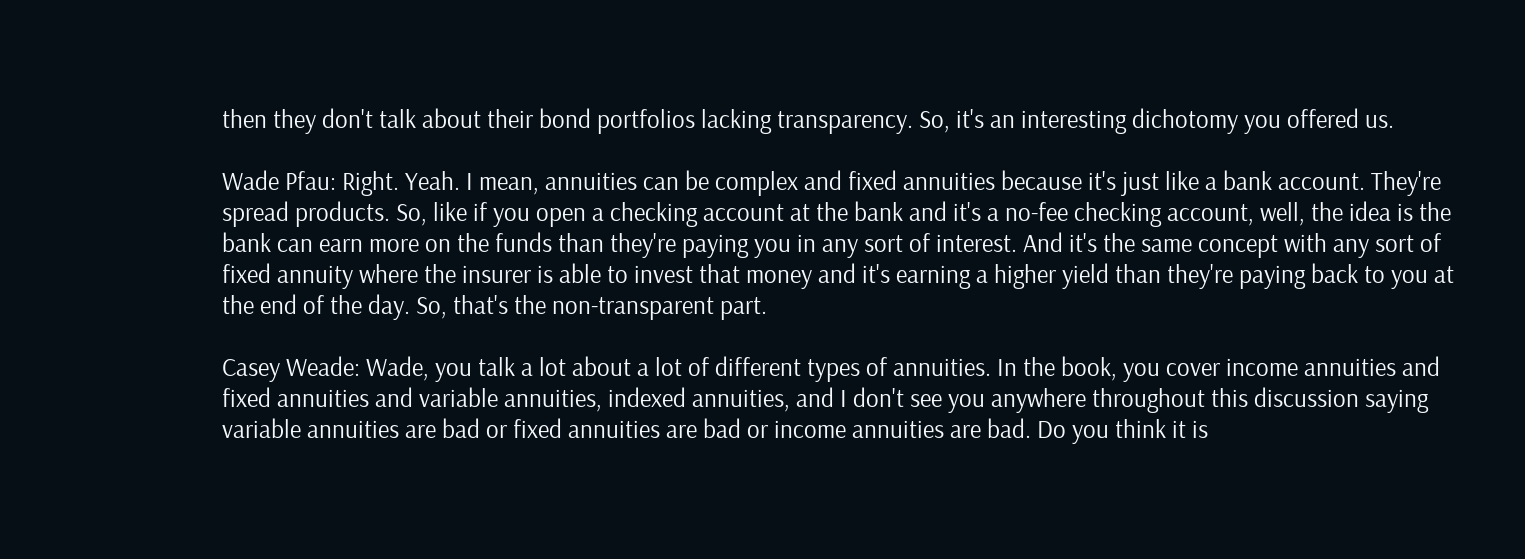then they don't talk about their bond portfolios lacking transparency. So, it's an interesting dichotomy you offered us.

Wade Pfau: Right. Yeah. I mean, annuities can be complex and fixed annuities because it's just like a bank account. They're spread products. So, like if you open a checking account at the bank and it's a no-fee checking account, well, the idea is the bank can earn more on the funds than they're paying you in any sort of interest. And it's the same concept with any sort of fixed annuity where the insurer is able to invest that money and it's earning a higher yield than they're paying back to you at the end of the day. So, that's the non-transparent part.

Casey Weade: Wade, you talk a lot about a lot of different types of annuities. In the book, you cover income annuities and fixed annuities and variable annuities, indexed annuities, and I don't see you anywhere throughout this discussion saying variable annuities are bad or fixed annuities are bad or income annuities are bad. Do you think it is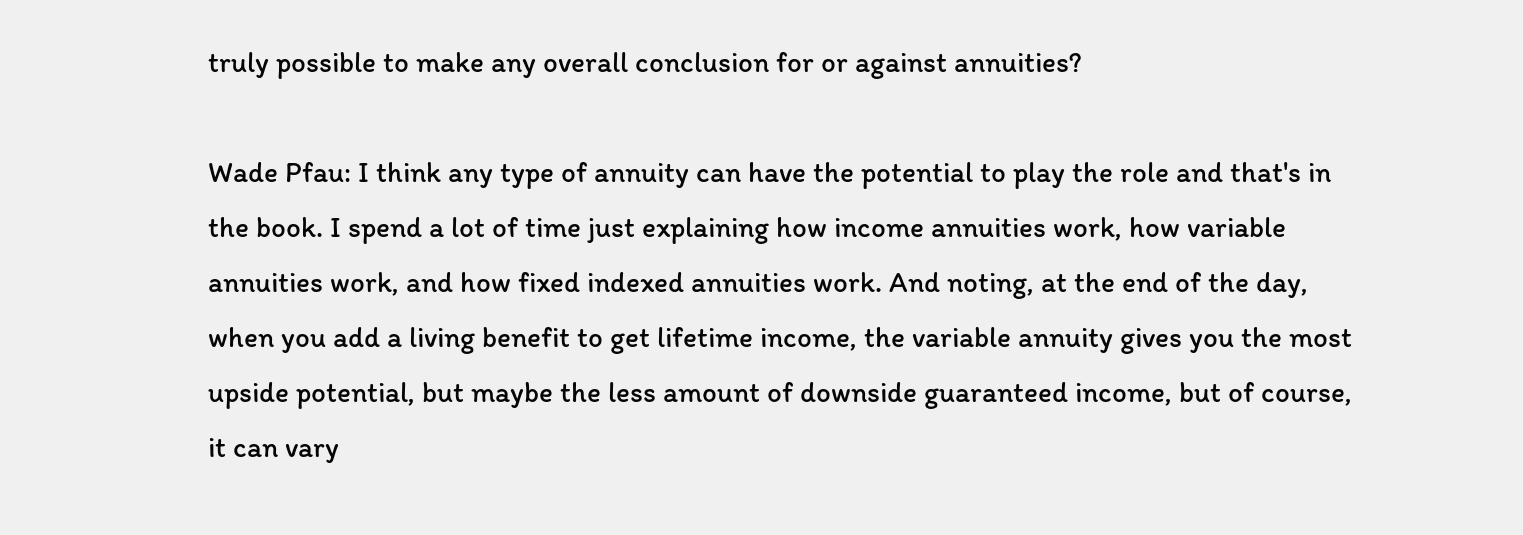truly possible to make any overall conclusion for or against annuities?

Wade Pfau: I think any type of annuity can have the potential to play the role and that's in the book. I spend a lot of time just explaining how income annuities work, how variable annuities work, and how fixed indexed annuities work. And noting, at the end of the day, when you add a living benefit to get lifetime income, the variable annuity gives you the most upside potential, but maybe the less amount of downside guaranteed income, but of course, it can vary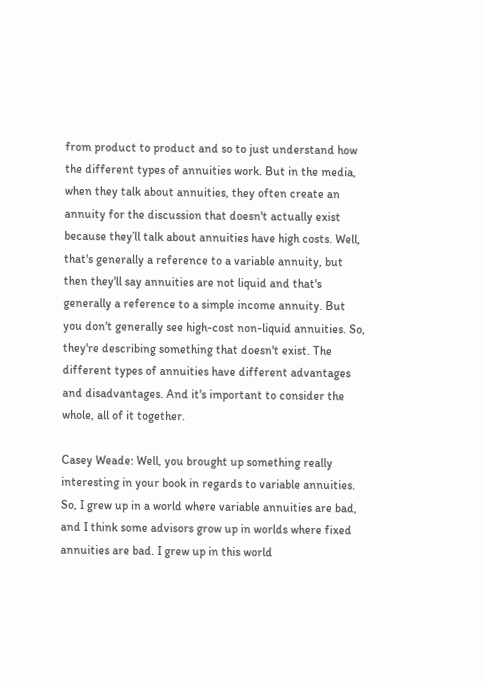from product to product and so to just understand how the different types of annuities work. But in the media, when they talk about annuities, they often create an annuity for the discussion that doesn't actually exist because they’ll talk about annuities have high costs. Well, that's generally a reference to a variable annuity, but then they'll say annuities are not liquid and that's generally a reference to a simple income annuity. But you don't generally see high-cost non-liquid annuities. So, they're describing something that doesn't exist. The different types of annuities have different advantages and disadvantages. And it's important to consider the whole, all of it together.

Casey Weade: Well, you brought up something really interesting in your book in regards to variable annuities. So, I grew up in a world where variable annuities are bad, and I think some advisors grow up in worlds where fixed annuities are bad. I grew up in this world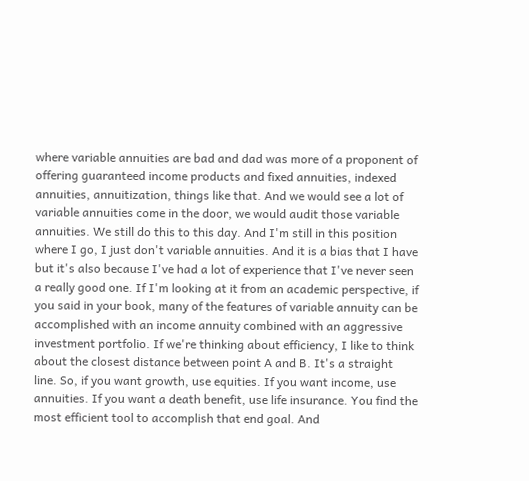where variable annuities are bad and dad was more of a proponent of offering guaranteed income products and fixed annuities, indexed annuities, annuitization, things like that. And we would see a lot of variable annuities come in the door, we would audit those variable annuities. We still do this to this day. And I'm still in this position where I go, I just don't variable annuities. And it is a bias that I have but it's also because I've had a lot of experience that I've never seen a really good one. If I'm looking at it from an academic perspective, if you said in your book, many of the features of variable annuity can be accomplished with an income annuity combined with an aggressive investment portfolio. If we're thinking about efficiency, I like to think about the closest distance between point A and B. It's a straight line. So, if you want growth, use equities. If you want income, use annuities. If you want a death benefit, use life insurance. You find the most efficient tool to accomplish that end goal. And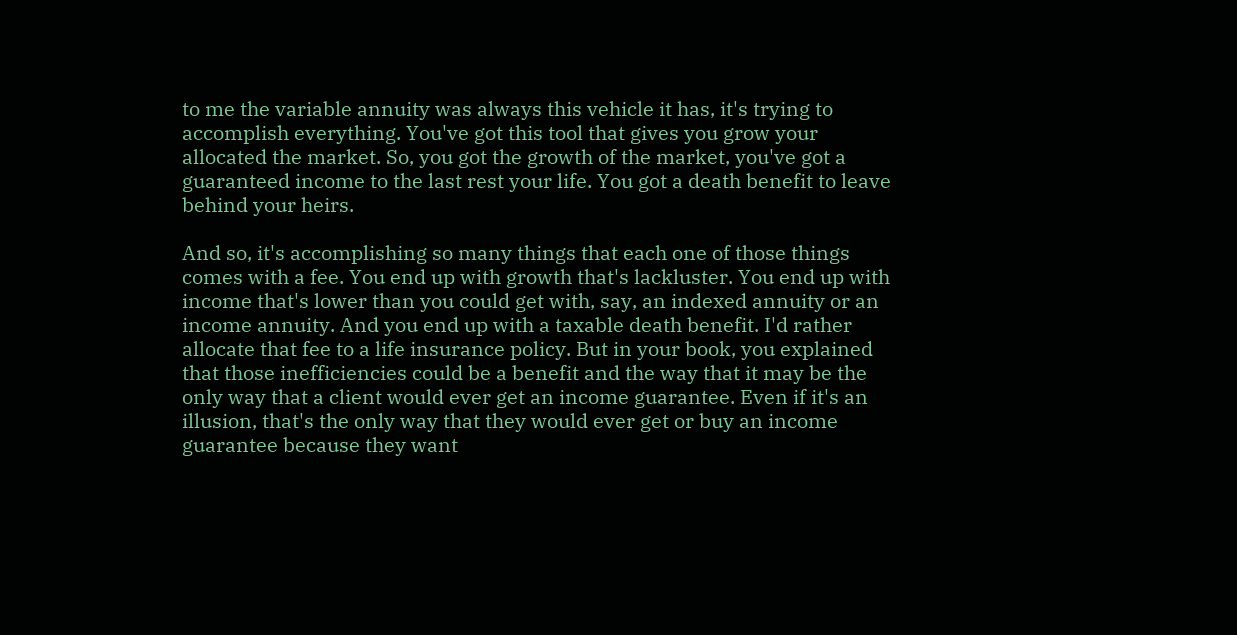to me the variable annuity was always this vehicle it has, it's trying to accomplish everything. You've got this tool that gives you grow your allocated the market. So, you got the growth of the market, you've got a guaranteed income to the last rest your life. You got a death benefit to leave behind your heirs.

And so, it's accomplishing so many things that each one of those things comes with a fee. You end up with growth that's lackluster. You end up with income that's lower than you could get with, say, an indexed annuity or an income annuity. And you end up with a taxable death benefit. I'd rather allocate that fee to a life insurance policy. But in your book, you explained that those inefficiencies could be a benefit and the way that it may be the only way that a client would ever get an income guarantee. Even if it's an illusion, that's the only way that they would ever get or buy an income guarantee because they want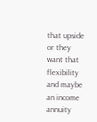that upside or they want that flexibility and maybe an income annuity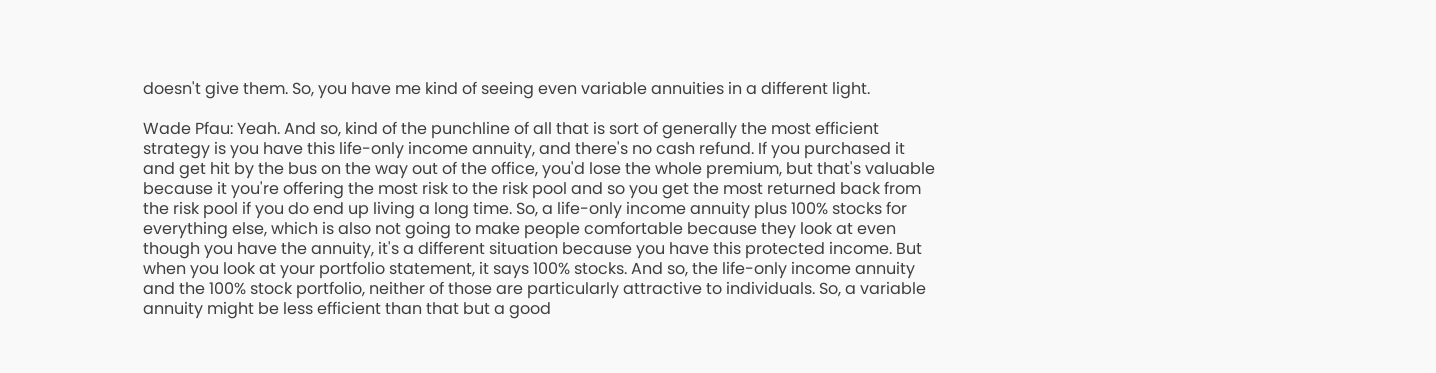doesn't give them. So, you have me kind of seeing even variable annuities in a different light.

Wade Pfau: Yeah. And so, kind of the punchline of all that is sort of generally the most efficient strategy is you have this life-only income annuity, and there's no cash refund. If you purchased it and get hit by the bus on the way out of the office, you'd lose the whole premium, but that's valuable because it you're offering the most risk to the risk pool and so you get the most returned back from the risk pool if you do end up living a long time. So, a life-only income annuity plus 100% stocks for everything else, which is also not going to make people comfortable because they look at even though you have the annuity, it's a different situation because you have this protected income. But when you look at your portfolio statement, it says 100% stocks. And so, the life-only income annuity and the 100% stock portfolio, neither of those are particularly attractive to individuals. So, a variable annuity might be less efficient than that but a good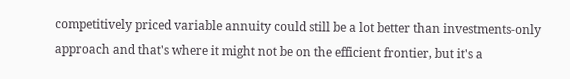competitively priced variable annuity could still be a lot better than investments-only approach and that's where it might not be on the efficient frontier, but it's a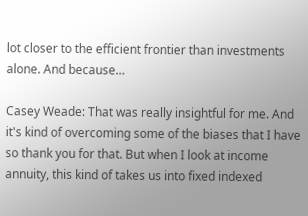lot closer to the efficient frontier than investments alone. And because…

Casey Weade: That was really insightful for me. And it's kind of overcoming some of the biases that I have so thank you for that. But when I look at income annuity, this kind of takes us into fixed indexed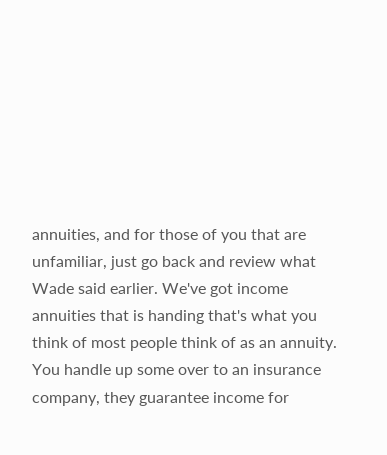annuities, and for those of you that are unfamiliar, just go back and review what Wade said earlier. We've got income annuities that is handing that's what you think of most people think of as an annuity. You handle up some over to an insurance company, they guarantee income for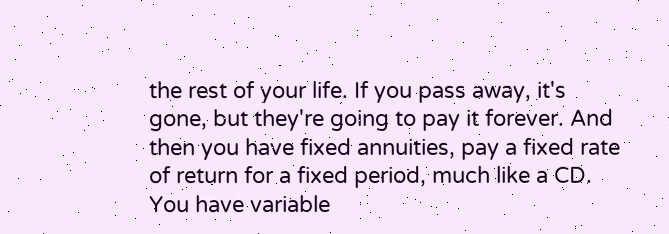the rest of your life. If you pass away, it's gone, but they're going to pay it forever. And then you have fixed annuities, pay a fixed rate of return for a fixed period, much like a CD. You have variable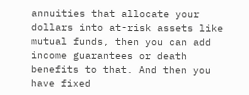annuities that allocate your dollars into at-risk assets like mutual funds, then you can add income guarantees or death benefits to that. And then you have fixed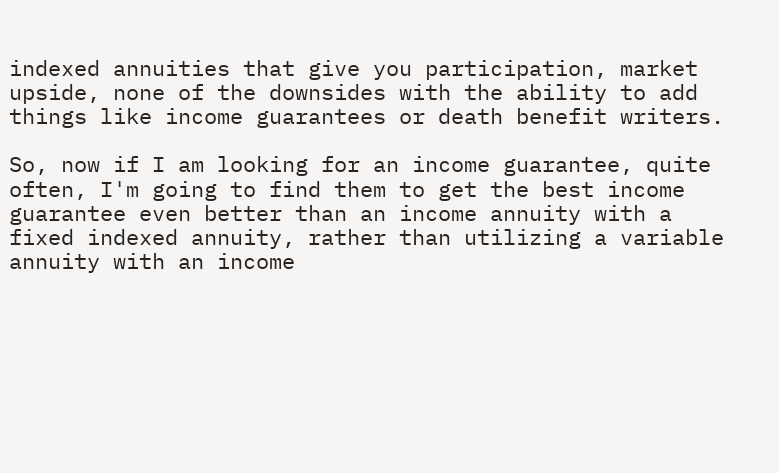indexed annuities that give you participation, market upside, none of the downsides with the ability to add things like income guarantees or death benefit writers.

So, now if I am looking for an income guarantee, quite often, I'm going to find them to get the best income guarantee even better than an income annuity with a fixed indexed annuity, rather than utilizing a variable annuity with an income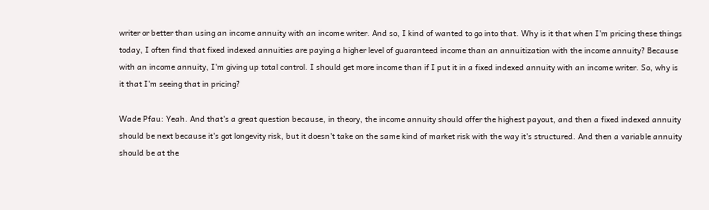writer or better than using an income annuity with an income writer. And so, I kind of wanted to go into that. Why is it that when I'm pricing these things today, I often find that fixed indexed annuities are paying a higher level of guaranteed income than an annuitization with the income annuity? Because with an income annuity, I'm giving up total control. I should get more income than if I put it in a fixed indexed annuity with an income writer. So, why is it that I'm seeing that in pricing?

Wade Pfau: Yeah. And that's a great question because, in theory, the income annuity should offer the highest payout, and then a fixed indexed annuity should be next because it's got longevity risk, but it doesn't take on the same kind of market risk with the way it's structured. And then a variable annuity should be at the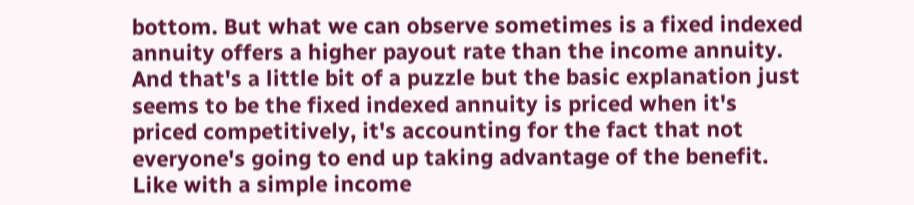bottom. But what we can observe sometimes is a fixed indexed annuity offers a higher payout rate than the income annuity. And that's a little bit of a puzzle but the basic explanation just seems to be the fixed indexed annuity is priced when it's priced competitively, it's accounting for the fact that not everyone's going to end up taking advantage of the benefit. Like with a simple income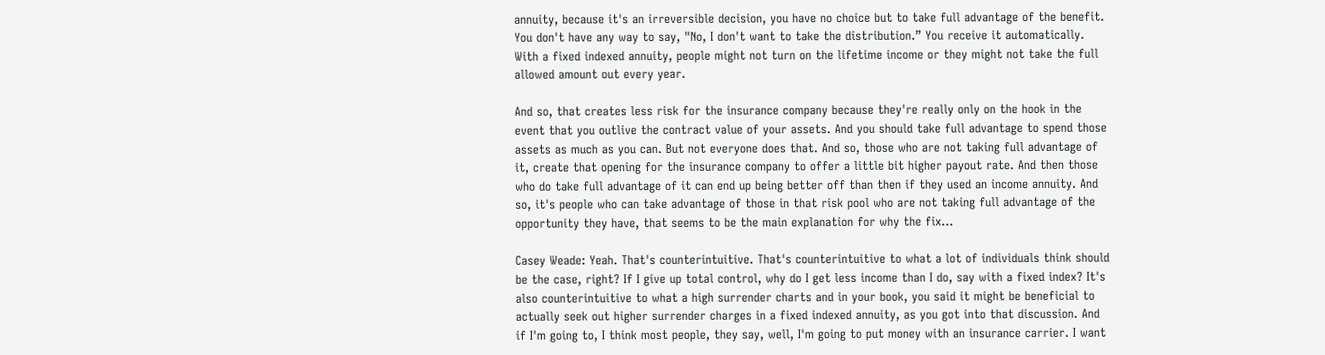annuity, because it's an irreversible decision, you have no choice but to take full advantage of the benefit. You don't have any way to say, "No, I don't want to take the distribution.” You receive it automatically. With a fixed indexed annuity, people might not turn on the lifetime income or they might not take the full allowed amount out every year.

And so, that creates less risk for the insurance company because they're really only on the hook in the event that you outlive the contract value of your assets. And you should take full advantage to spend those assets as much as you can. But not everyone does that. And so, those who are not taking full advantage of it, create that opening for the insurance company to offer a little bit higher payout rate. And then those who do take full advantage of it can end up being better off than then if they used an income annuity. And so, it's people who can take advantage of those in that risk pool who are not taking full advantage of the opportunity they have, that seems to be the main explanation for why the fix…

Casey Weade: Yeah. That's counterintuitive. That's counterintuitive to what a lot of individuals think should be the case, right? If I give up total control, why do I get less income than I do, say with a fixed index? It's also counterintuitive to what a high surrender charts and in your book, you said it might be beneficial to actually seek out higher surrender charges in a fixed indexed annuity, as you got into that discussion. And if I'm going to, I think most people, they say, well, I'm going to put money with an insurance carrier. I want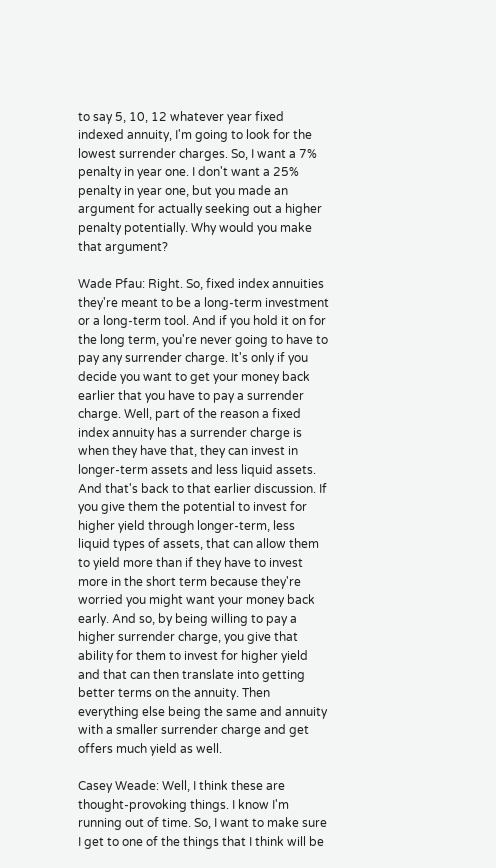to say 5, 10, 12 whatever year fixed indexed annuity, I'm going to look for the lowest surrender charges. So, I want a 7% penalty in year one. I don't want a 25% penalty in year one, but you made an argument for actually seeking out a higher penalty potentially. Why would you make that argument?

Wade Pfau: Right. So, fixed index annuities they're meant to be a long-term investment or a long-term tool. And if you hold it on for the long term, you're never going to have to pay any surrender charge. It's only if you decide you want to get your money back earlier that you have to pay a surrender charge. Well, part of the reason a fixed index annuity has a surrender charge is when they have that, they can invest in longer-term assets and less liquid assets. And that's back to that earlier discussion. If you give them the potential to invest for higher yield through longer-term, less liquid types of assets, that can allow them to yield more than if they have to invest more in the short term because they're worried you might want your money back early. And so, by being willing to pay a higher surrender charge, you give that ability for them to invest for higher yield and that can then translate into getting better terms on the annuity. Then everything else being the same and annuity with a smaller surrender charge and get offers much yield as well.

Casey Weade: Well, I think these are thought-provoking things. I know I'm running out of time. So, I want to make sure I get to one of the things that I think will be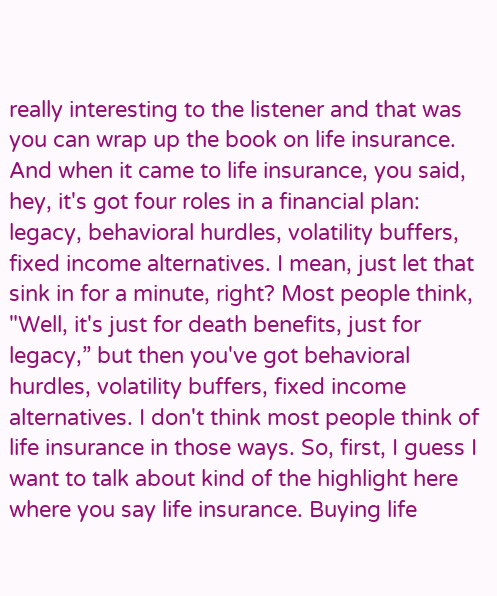really interesting to the listener and that was you can wrap up the book on life insurance. And when it came to life insurance, you said, hey, it's got four roles in a financial plan: legacy, behavioral hurdles, volatility buffers, fixed income alternatives. I mean, just let that sink in for a minute, right? Most people think, "Well, it's just for death benefits, just for legacy,” but then you've got behavioral hurdles, volatility buffers, fixed income alternatives. I don't think most people think of life insurance in those ways. So, first, I guess I want to talk about kind of the highlight here where you say life insurance. Buying life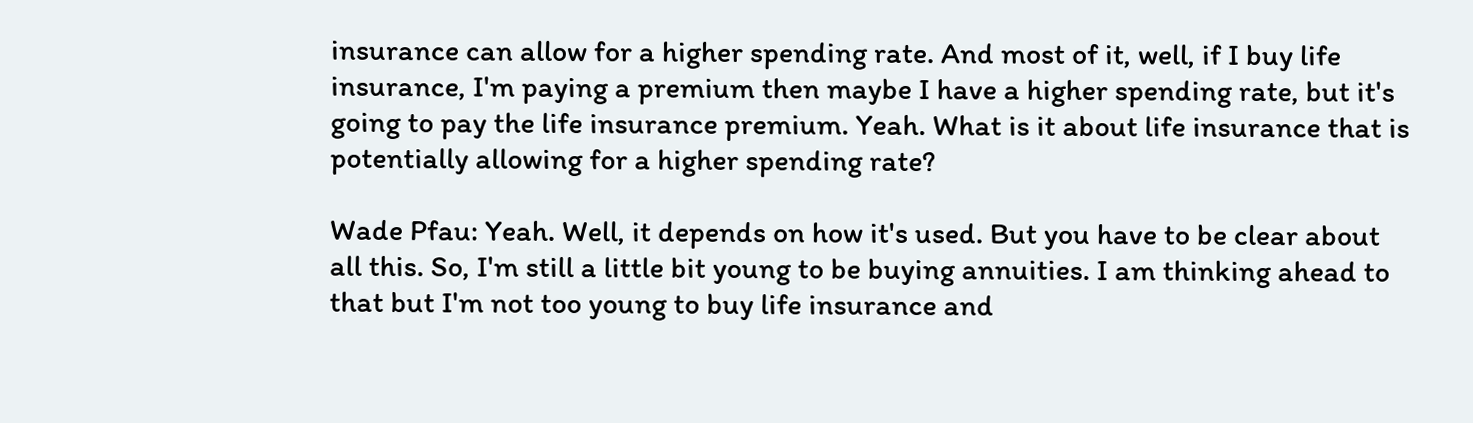insurance can allow for a higher spending rate. And most of it, well, if I buy life insurance, I'm paying a premium then maybe I have a higher spending rate, but it's going to pay the life insurance premium. Yeah. What is it about life insurance that is potentially allowing for a higher spending rate?

Wade Pfau: Yeah. Well, it depends on how it's used. But you have to be clear about all this. So, I'm still a little bit young to be buying annuities. I am thinking ahead to that but I'm not too young to buy life insurance and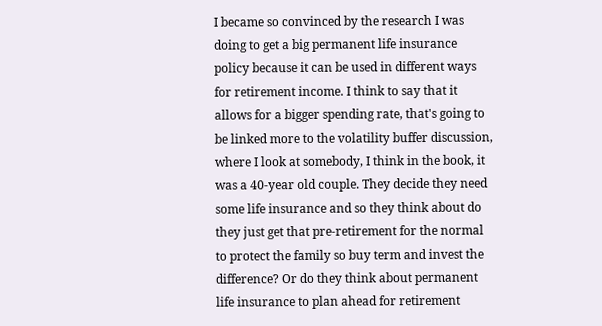I became so convinced by the research I was doing to get a big permanent life insurance policy because it can be used in different ways for retirement income. I think to say that it allows for a bigger spending rate, that's going to be linked more to the volatility buffer discussion, where I look at somebody, I think in the book, it was a 40-year old couple. They decide they need some life insurance and so they think about do they just get that pre-retirement for the normal to protect the family so buy term and invest the difference? Or do they think about permanent life insurance to plan ahead for retirement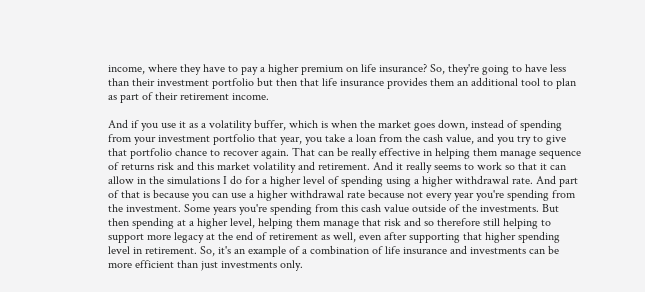income, where they have to pay a higher premium on life insurance? So, they're going to have less than their investment portfolio but then that life insurance provides them an additional tool to plan as part of their retirement income.

And if you use it as a volatility buffer, which is when the market goes down, instead of spending from your investment portfolio that year, you take a loan from the cash value, and you try to give that portfolio chance to recover again. That can be really effective in helping them manage sequence of returns risk and this market volatility and retirement. And it really seems to work so that it can allow in the simulations I do for a higher level of spending using a higher withdrawal rate. And part of that is because you can use a higher withdrawal rate because not every year you're spending from the investment. Some years you're spending from this cash value outside of the investments. But then spending at a higher level, helping them manage that risk and so therefore still helping to support more legacy at the end of retirement as well, even after supporting that higher spending level in retirement. So, it's an example of a combination of life insurance and investments can be more efficient than just investments only.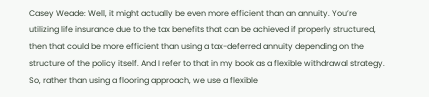Casey Weade: Well, it might actually be even more efficient than an annuity. You’re utilizing life insurance due to the tax benefits that can be achieved if properly structured, then that could be more efficient than using a tax-deferred annuity depending on the structure of the policy itself. And I refer to that in my book as a flexible withdrawal strategy. So, rather than using a flooring approach, we use a flexible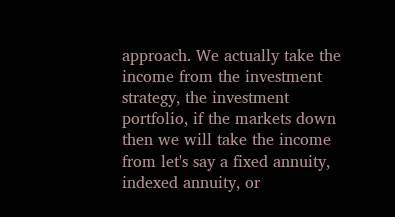approach. We actually take the income from the investment strategy, the investment portfolio, if the markets down then we will take the income from let's say a fixed annuity, indexed annuity, or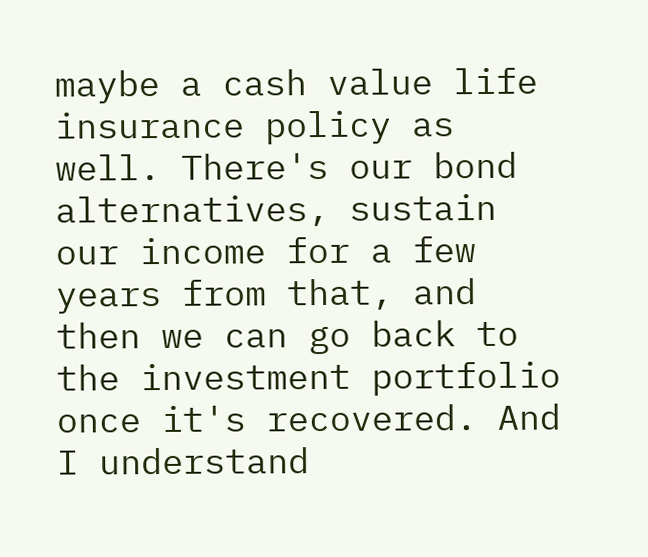maybe a cash value life insurance policy as well. There's our bond alternatives, sustain our income for a few years from that, and then we can go back to the investment portfolio once it's recovered. And I understand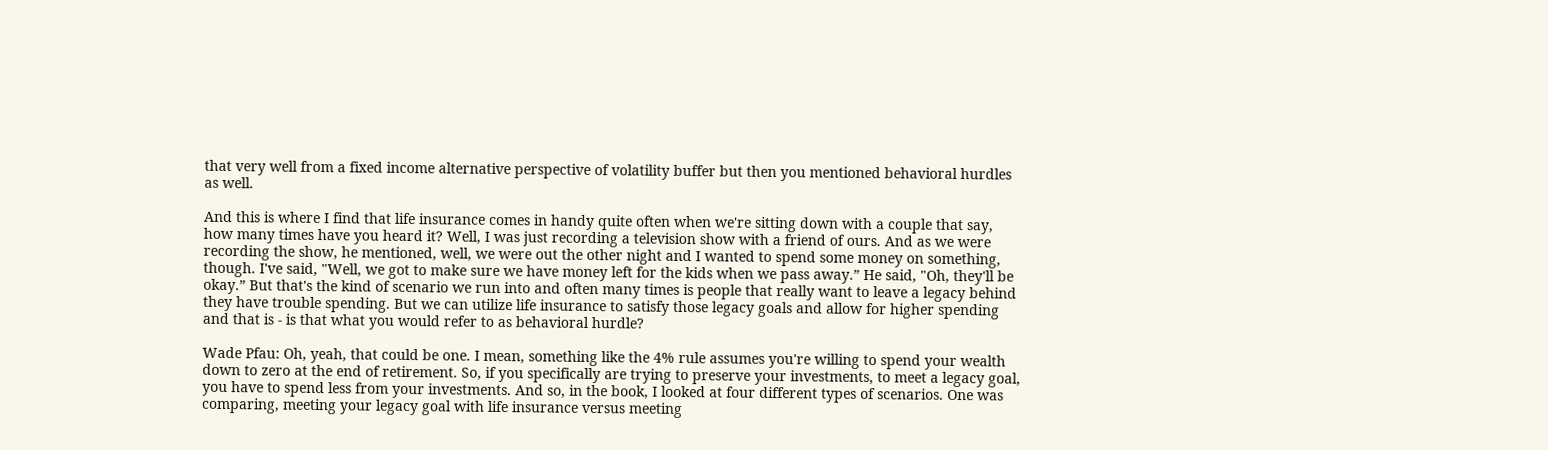that very well from a fixed income alternative perspective of volatility buffer but then you mentioned behavioral hurdles as well.

And this is where I find that life insurance comes in handy quite often when we're sitting down with a couple that say, how many times have you heard it? Well, I was just recording a television show with a friend of ours. And as we were recording the show, he mentioned, well, we were out the other night and I wanted to spend some money on something, though. I've said, "Well, we got to make sure we have money left for the kids when we pass away.” He said, "Oh, they'll be okay.” But that's the kind of scenario we run into and often many times is people that really want to leave a legacy behind they have trouble spending. But we can utilize life insurance to satisfy those legacy goals and allow for higher spending and that is - is that what you would refer to as behavioral hurdle?

Wade Pfau: Oh, yeah, that could be one. I mean, something like the 4% rule assumes you're willing to spend your wealth down to zero at the end of retirement. So, if you specifically are trying to preserve your investments, to meet a legacy goal, you have to spend less from your investments. And so, in the book, I looked at four different types of scenarios. One was comparing, meeting your legacy goal with life insurance versus meeting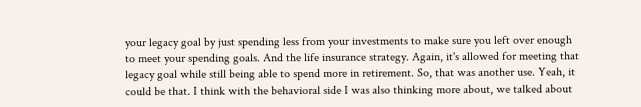your legacy goal by just spending less from your investments to make sure you left over enough to meet your spending goals. And the life insurance strategy. Again, it's allowed for meeting that legacy goal while still being able to spend more in retirement. So, that was another use. Yeah, it could be that. I think with the behavioral side I was also thinking more about, we talked about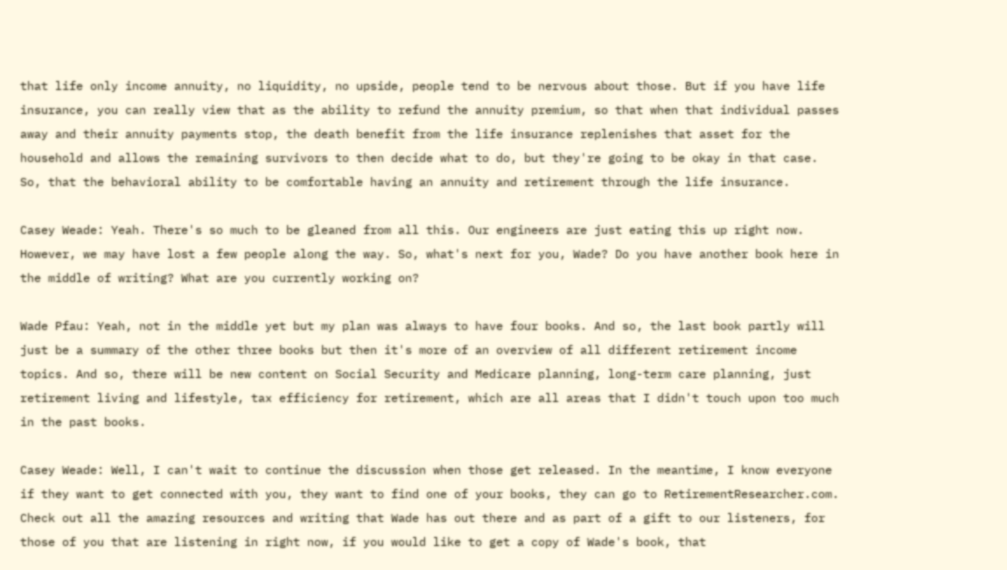that life only income annuity, no liquidity, no upside, people tend to be nervous about those. But if you have life insurance, you can really view that as the ability to refund the annuity premium, so that when that individual passes away and their annuity payments stop, the death benefit from the life insurance replenishes that asset for the household and allows the remaining survivors to then decide what to do, but they're going to be okay in that case. So, that the behavioral ability to be comfortable having an annuity and retirement through the life insurance.

Casey Weade: Yeah. There's so much to be gleaned from all this. Our engineers are just eating this up right now. However, we may have lost a few people along the way. So, what's next for you, Wade? Do you have another book here in the middle of writing? What are you currently working on?

Wade Pfau: Yeah, not in the middle yet but my plan was always to have four books. And so, the last book partly will just be a summary of the other three books but then it's more of an overview of all different retirement income topics. And so, there will be new content on Social Security and Medicare planning, long-term care planning, just retirement living and lifestyle, tax efficiency for retirement, which are all areas that I didn't touch upon too much in the past books.

Casey Weade: Well, I can't wait to continue the discussion when those get released. In the meantime, I know everyone if they want to get connected with you, they want to find one of your books, they can go to RetirementResearcher.com. Check out all the amazing resources and writing that Wade has out there and as part of a gift to our listeners, for those of you that are listening in right now, if you would like to get a copy of Wade's book, that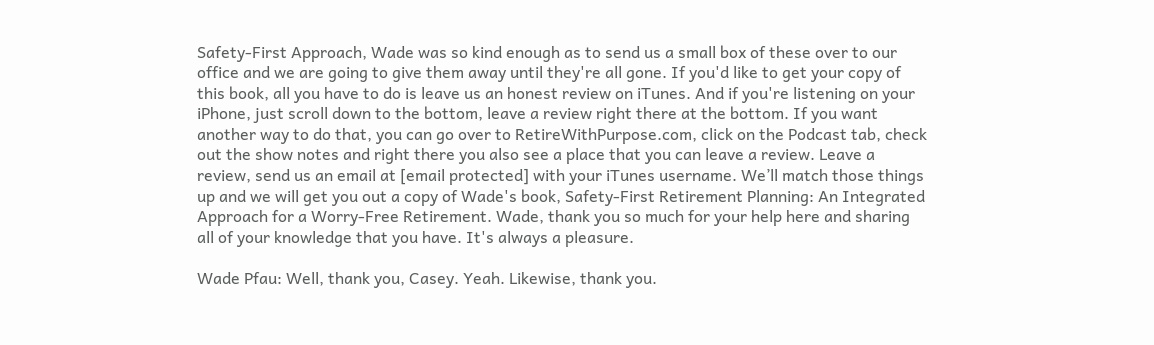Safety-First Approach, Wade was so kind enough as to send us a small box of these over to our office and we are going to give them away until they're all gone. If you'd like to get your copy of this book, all you have to do is leave us an honest review on iTunes. And if you're listening on your iPhone, just scroll down to the bottom, leave a review right there at the bottom. If you want another way to do that, you can go over to RetireWithPurpose.com, click on the Podcast tab, check out the show notes and right there you also see a place that you can leave a review. Leave a review, send us an email at [email protected] with your iTunes username. We’ll match those things up and we will get you out a copy of Wade's book, Safety-First Retirement Planning: An Integrated Approach for a Worry-Free Retirement. Wade, thank you so much for your help here and sharing all of your knowledge that you have. It's always a pleasure.

Wade Pfau: Well, thank you, Casey. Yeah. Likewise, thank you.